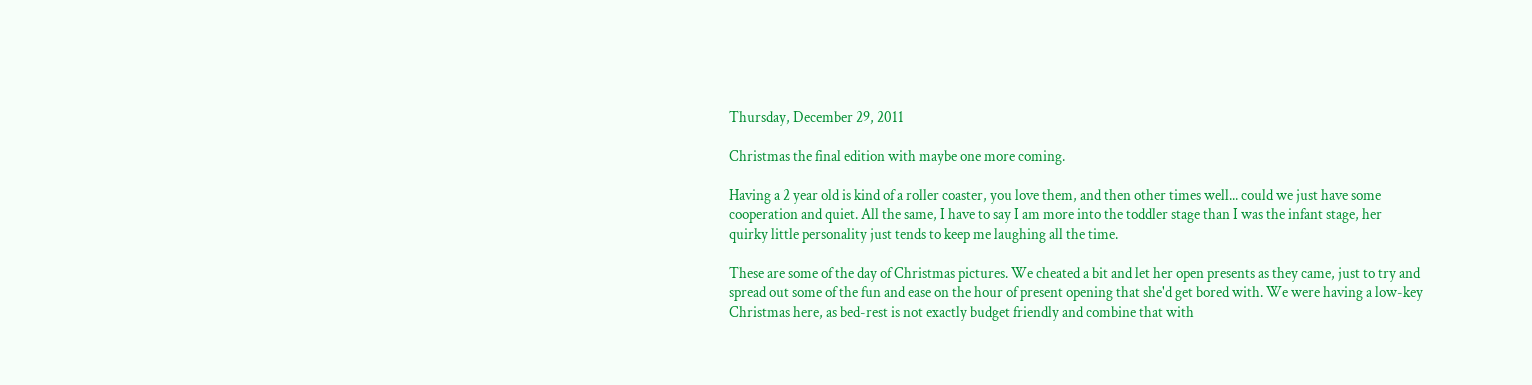Thursday, December 29, 2011

Christmas the final edition with maybe one more coming.

Having a 2 year old is kind of a roller coaster, you love them, and then other times well... could we just have some cooperation and quiet. All the same, I have to say I am more into the toddler stage than I was the infant stage, her quirky little personality just tends to keep me laughing all the time.

These are some of the day of Christmas pictures. We cheated a bit and let her open presents as they came, just to try and spread out some of the fun and ease on the hour of present opening that she'd get bored with. We were having a low-key Christmas here, as bed-rest is not exactly budget friendly and combine that with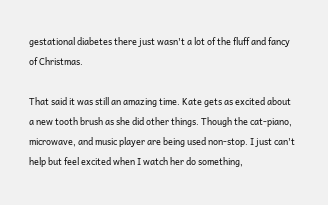gestational diabetes there just wasn't a lot of the fluff and fancy of Christmas.

That said it was still an amazing time. Kate gets as excited about a new tooth brush as she did other things. Though the cat-piano, microwave, and music player are being used non-stop. I just can't help but feel excited when I watch her do something,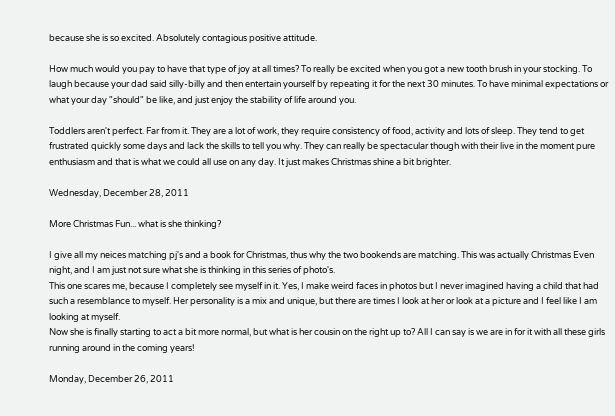because she is so excited. Absolutely contagious positive attitude.

How much would you pay to have that type of joy at all times? To really be excited when you got a new tooth brush in your stocking. To laugh because your dad said silly-billy and then entertain yourself by repeating it for the next 30 minutes. To have minimal expectations or what your day "should" be like, and just enjoy the stability of life around you.

Toddlers aren't perfect. Far from it. They are a lot of work, they require consistency of food, activity and lots of sleep. They tend to get frustrated quickly some days and lack the skills to tell you why. They can really be spectacular though with their live in the moment pure enthusiasm and that is what we could all use on any day. It just makes Christmas shine a bit brighter.

Wednesday, December 28, 2011

More Christmas Fun... what is she thinking?

I give all my neices matching pj's and a book for Christmas, thus why the two bookends are matching. This was actually Christmas Even night, and I am just not sure what she is thinking in this series of photo's.
This one scares me, because I completely see myself in it. Yes, I make weird faces in photos but I never imagined having a child that had such a resemblance to myself. Her personality is a mix and unique, but there are times I look at her or look at a picture and I feel like I am looking at myself.
Now she is finally starting to act a bit more normal, but what is her cousin on the right up to? All I can say is we are in for it with all these girls running around in the coming years!

Monday, December 26, 2011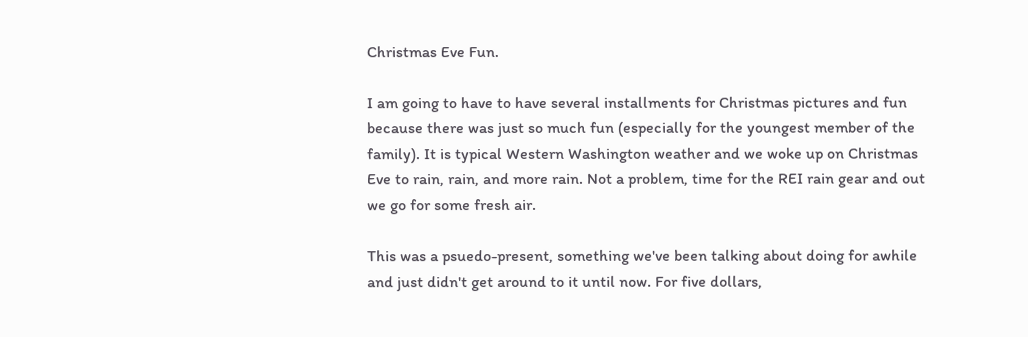Christmas Eve Fun.

I am going to have to have several installments for Christmas pictures and fun because there was just so much fun (especially for the youngest member of the family). It is typical Western Washington weather and we woke up on Christmas Eve to rain, rain, and more rain. Not a problem, time for the REI rain gear and out we go for some fresh air.

This was a psuedo-present, something we've been talking about doing for awhile and just didn't get around to it until now. For five dollars,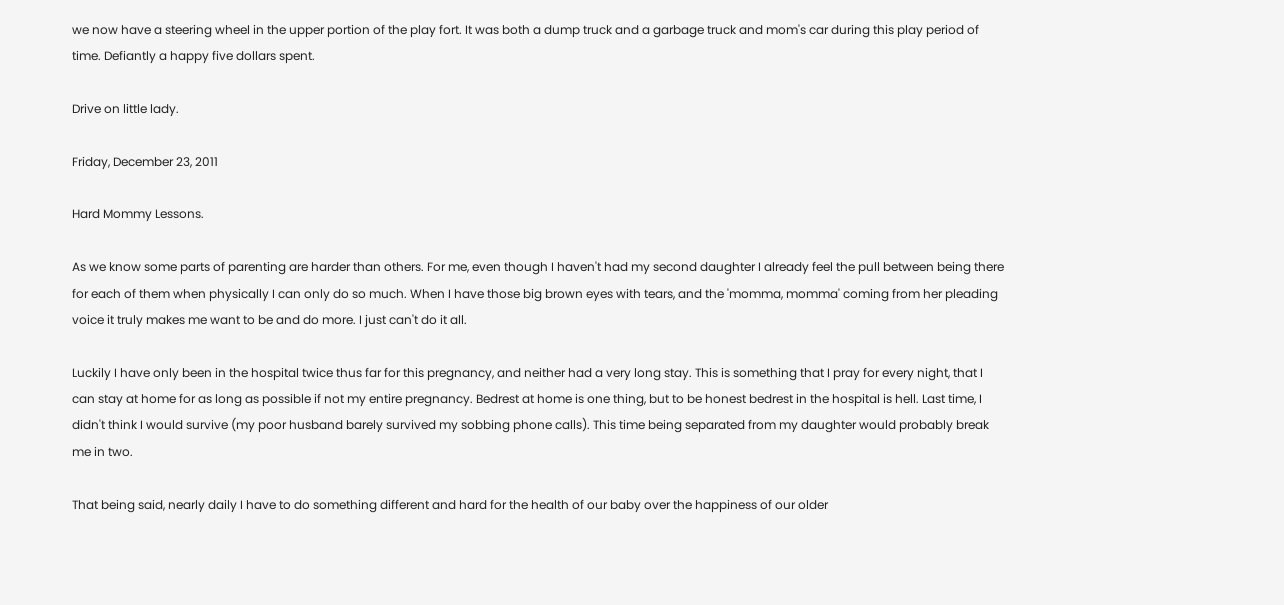we now have a steering wheel in the upper portion of the play fort. It was both a dump truck and a garbage truck and mom's car during this play period of time. Defiantly a happy five dollars spent.

Drive on little lady.

Friday, December 23, 2011

Hard Mommy Lessons.

As we know some parts of parenting are harder than others. For me, even though I haven't had my second daughter I already feel the pull between being there for each of them when physically I can only do so much. When I have those big brown eyes with tears, and the 'momma, momma' coming from her pleading voice it truly makes me want to be and do more. I just can't do it all.

Luckily I have only been in the hospital twice thus far for this pregnancy, and neither had a very long stay. This is something that I pray for every night, that I can stay at home for as long as possible if not my entire pregnancy. Bedrest at home is one thing, but to be honest bedrest in the hospital is hell. Last time, I didn't think I would survive (my poor husband barely survived my sobbing phone calls). This time being separated from my daughter would probably break me in two.

That being said, nearly daily I have to do something different and hard for the health of our baby over the happiness of our older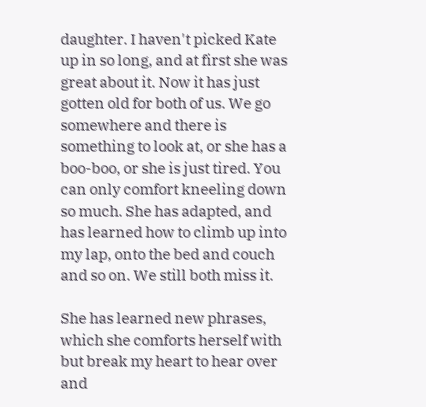daughter. I haven't picked Kate up in so long, and at first she was great about it. Now it has just gotten old for both of us. We go somewhere and there is something to look at, or she has a boo-boo, or she is just tired. You can only comfort kneeling down so much. She has adapted, and has learned how to climb up into my lap, onto the bed and couch and so on. We still both miss it.

She has learned new phrases, which she comforts herself with but break my heart to hear over and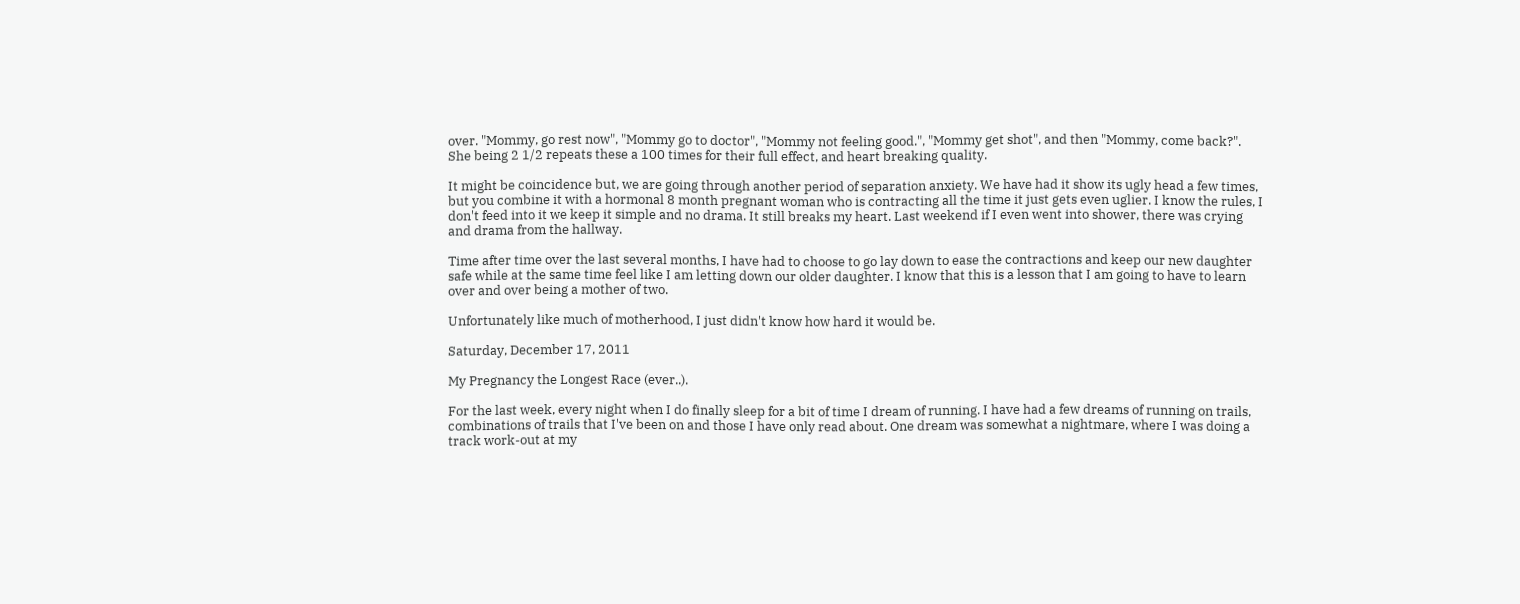over. "Mommy, go rest now", "Mommy go to doctor", "Mommy not feeling good.", "Mommy get shot", and then "Mommy, come back?". She being 2 1/2 repeats these a 100 times for their full effect, and heart breaking quality.

It might be coincidence but, we are going through another period of separation anxiety. We have had it show its ugly head a few times, but you combine it with a hormonal 8 month pregnant woman who is contracting all the time it just gets even uglier. I know the rules, I don't feed into it we keep it simple and no drama. It still breaks my heart. Last weekend if I even went into shower, there was crying and drama from the hallway.

Time after time over the last several months, I have had to choose to go lay down to ease the contractions and keep our new daughter safe while at the same time feel like I am letting down our older daughter. I know that this is a lesson that I am going to have to learn over and over being a mother of two.

Unfortunately like much of motherhood, I just didn't know how hard it would be.

Saturday, December 17, 2011

My Pregnancy the Longest Race (ever..).

For the last week, every night when I do finally sleep for a bit of time I dream of running. I have had a few dreams of running on trails, combinations of trails that I've been on and those I have only read about. One dream was somewhat a nightmare, where I was doing a track work-out at my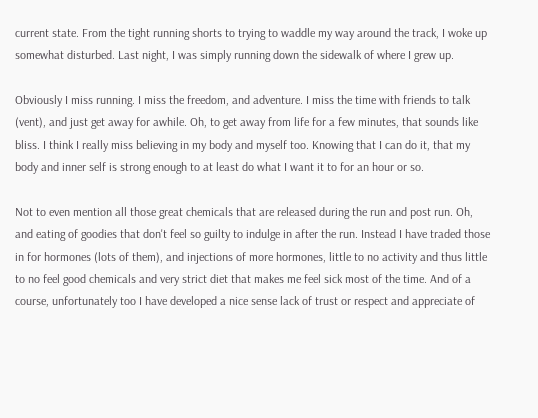current state. From the tight running shorts to trying to waddle my way around the track, I woke up somewhat disturbed. Last night, I was simply running down the sidewalk of where I grew up.

Obviously I miss running. I miss the freedom, and adventure. I miss the time with friends to talk (vent), and just get away for awhile. Oh, to get away from life for a few minutes, that sounds like bliss. I think I really miss believing in my body and myself too. Knowing that I can do it, that my body and inner self is strong enough to at least do what I want it to for an hour or so.

Not to even mention all those great chemicals that are released during the run and post run. Oh, and eating of goodies that don't feel so guilty to indulge in after the run. Instead I have traded those in for hormones (lots of them), and injections of more hormones, little to no activity and thus little to no feel good chemicals and very strict diet that makes me feel sick most of the time. And of a course, unfortunately too I have developed a nice sense lack of trust or respect and appreciate of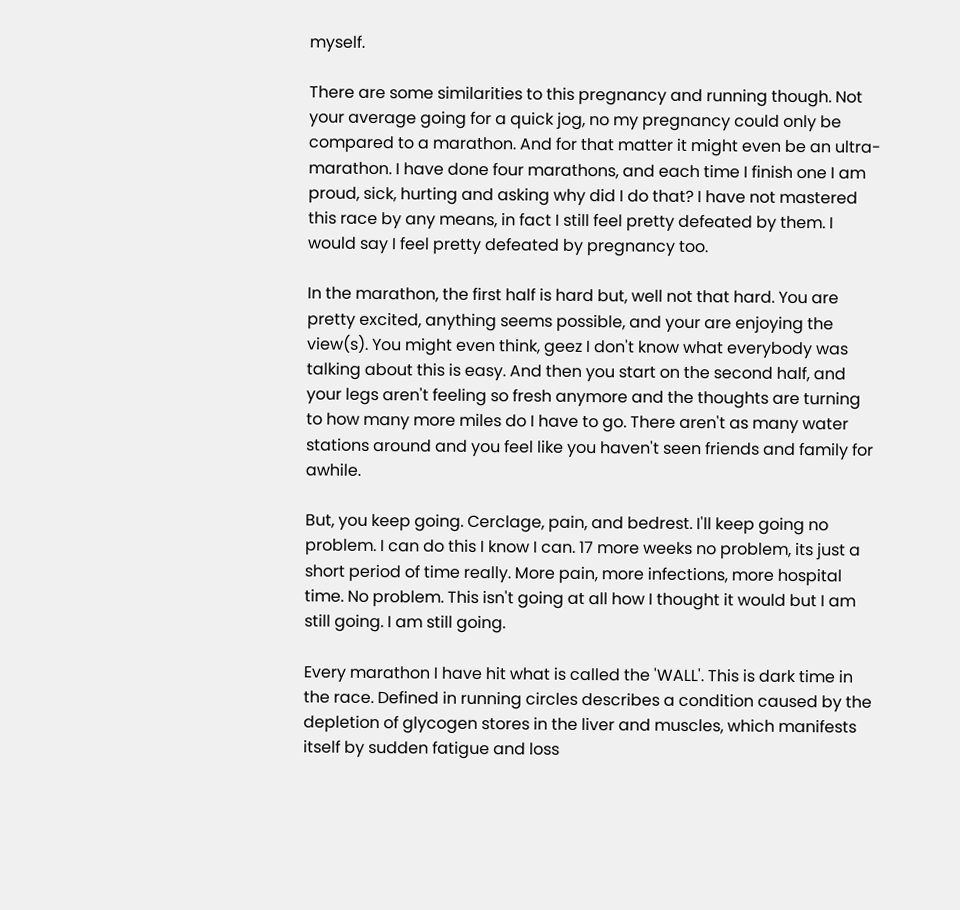myself.

There are some similarities to this pregnancy and running though. Not your average going for a quick jog, no my pregnancy could only be compared to a marathon. And for that matter it might even be an ultra-marathon. I have done four marathons, and each time I finish one I am proud, sick, hurting and asking why did I do that? I have not mastered this race by any means, in fact I still feel pretty defeated by them. I would say I feel pretty defeated by pregnancy too.

In the marathon, the first half is hard but, well not that hard. You are pretty excited, anything seems possible, and your are enjoying the view(s). You might even think, geez I don't know what everybody was talking about this is easy. And then you start on the second half, and your legs aren't feeling so fresh anymore and the thoughts are turning to how many more miles do I have to go. There aren't as many water stations around and you feel like you haven't seen friends and family for awhile.

But, you keep going. Cerclage, pain, and bedrest. I'll keep going no problem. I can do this I know I can. 17 more weeks no problem, its just a short period of time really. More pain, more infections, more hospital time. No problem. This isn't going at all how I thought it would but I am still going. I am still going.

Every marathon I have hit what is called the 'WALL'. This is dark time in the race. Defined in running circles describes a condition caused by the depletion of glycogen stores in the liver and muscles, which manifests itself by sudden fatigue and loss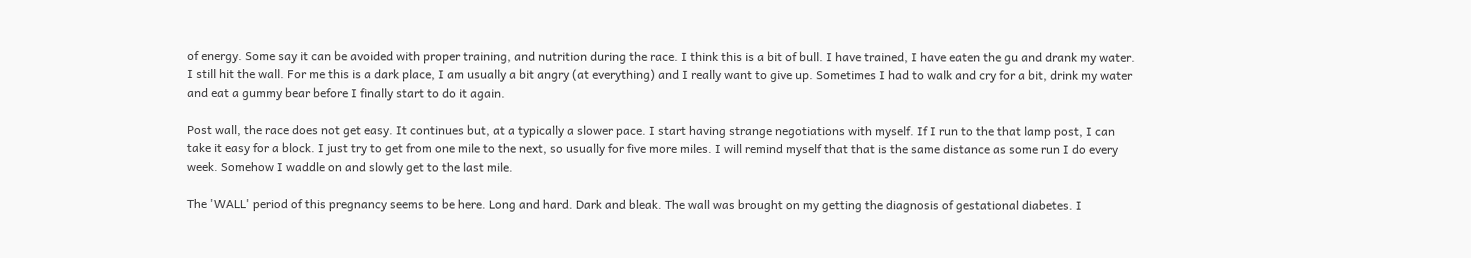of energy. Some say it can be avoided with proper training, and nutrition during the race. I think this is a bit of bull. I have trained, I have eaten the gu and drank my water. I still hit the wall. For me this is a dark place, I am usually a bit angry (at everything) and I really want to give up. Sometimes I had to walk and cry for a bit, drink my water and eat a gummy bear before I finally start to do it again.

Post wall, the race does not get easy. It continues but, at a typically a slower pace. I start having strange negotiations with myself. If I run to the that lamp post, I can take it easy for a block. I just try to get from one mile to the next, so usually for five more miles. I will remind myself that that is the same distance as some run I do every week. Somehow I waddle on and slowly get to the last mile.

The 'WALL' period of this pregnancy seems to be here. Long and hard. Dark and bleak. The wall was brought on my getting the diagnosis of gestational diabetes. I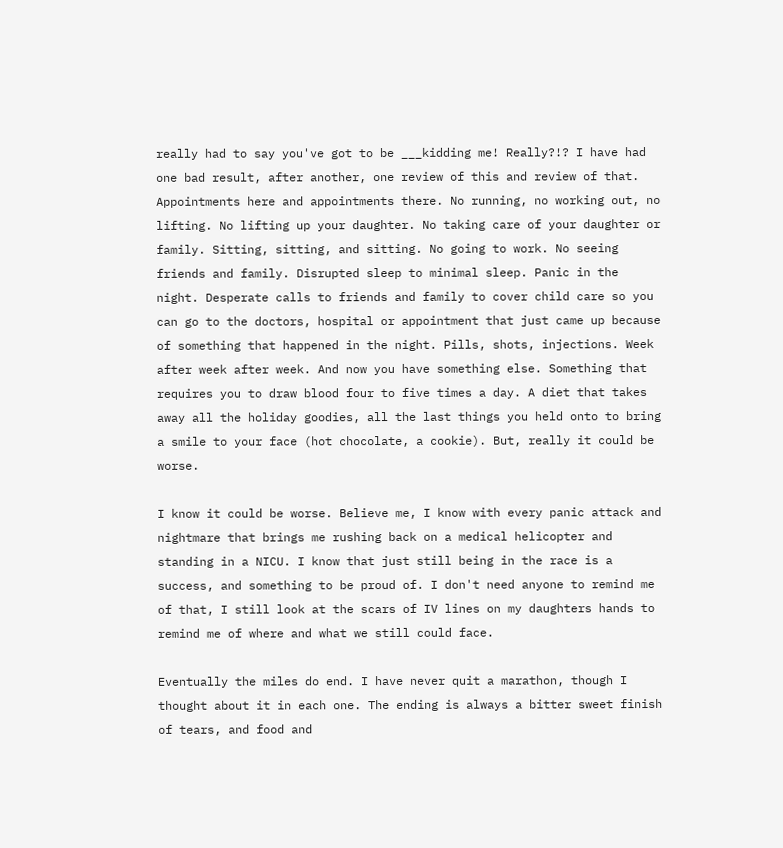really had to say you've got to be ___kidding me! Really?!? I have had one bad result, after another, one review of this and review of that. Appointments here and appointments there. No running, no working out, no lifting. No lifting up your daughter. No taking care of your daughter or family. Sitting, sitting, and sitting. No going to work. No seeing friends and family. Disrupted sleep to minimal sleep. Panic in the night. Desperate calls to friends and family to cover child care so you can go to the doctors, hospital or appointment that just came up because of something that happened in the night. Pills, shots, injections. Week after week after week. And now you have something else. Something that requires you to draw blood four to five times a day. A diet that takes away all the holiday goodies, all the last things you held onto to bring a smile to your face (hot chocolate, a cookie). But, really it could be worse.

I know it could be worse. Believe me, I know with every panic attack and nightmare that brings me rushing back on a medical helicopter and standing in a NICU. I know that just still being in the race is a success, and something to be proud of. I don't need anyone to remind me of that, I still look at the scars of IV lines on my daughters hands to remind me of where and what we still could face.

Eventually the miles do end. I have never quit a marathon, though I thought about it in each one. The ending is always a bitter sweet finish of tears, and food and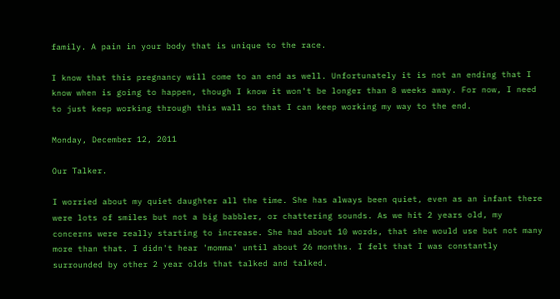family. A pain in your body that is unique to the race.

I know that this pregnancy will come to an end as well. Unfortunately it is not an ending that I know when is going to happen, though I know it won't be longer than 8 weeks away. For now, I need to just keep working through this wall so that I can keep working my way to the end.

Monday, December 12, 2011

Our Talker.

I worried about my quiet daughter all the time. She has always been quiet, even as an infant there were lots of smiles but not a big babbler, or chattering sounds. As we hit 2 years old, my concerns were really starting to increase. She had about 10 words, that she would use but not many more than that. I didn't hear 'momma' until about 26 months. I felt that I was constantly surrounded by other 2 year olds that talked and talked.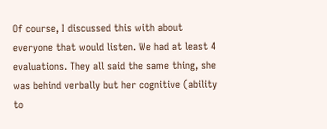Of course, I discussed this with about everyone that would listen. We had at least 4 evaluations. They all said the same thing, she was behind verbally but her cognitive (ability to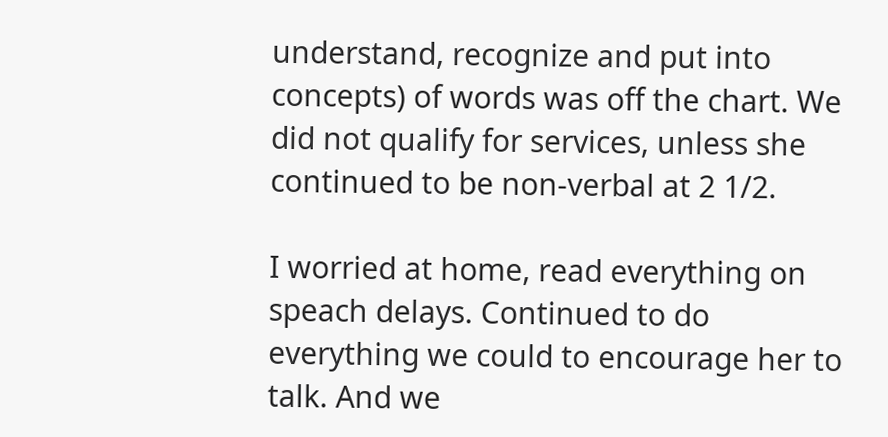understand, recognize and put into concepts) of words was off the chart. We did not qualify for services, unless she continued to be non-verbal at 2 1/2.

I worried at home, read everything on speach delays. Continued to do everything we could to encourage her to talk. And we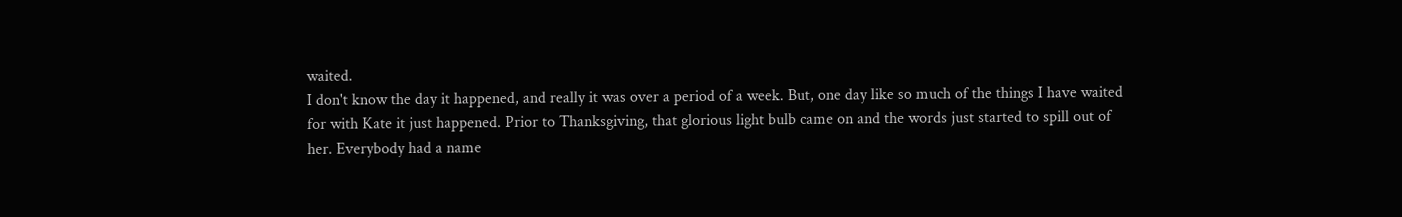waited.
I don't know the day it happened, and really it was over a period of a week. But, one day like so much of the things I have waited for with Kate it just happened. Prior to Thanksgiving, that glorious light bulb came on and the words just started to spill out of her. Everybody had a name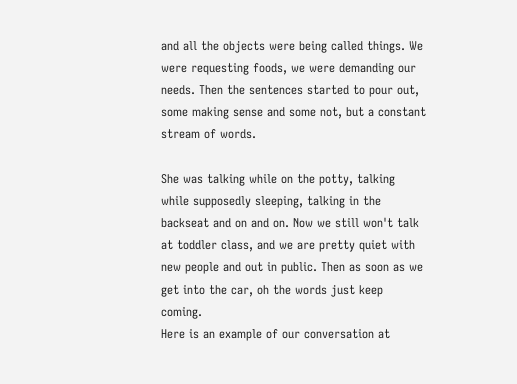and all the objects were being called things. We were requesting foods, we were demanding our needs. Then the sentences started to pour out, some making sense and some not, but a constant stream of words.

She was talking while on the potty, talking while supposedly sleeping, talking in the backseat and on and on. Now we still won't talk at toddler class, and we are pretty quiet with new people and out in public. Then as soon as we get into the car, oh the words just keep coming.
Here is an example of our conversation at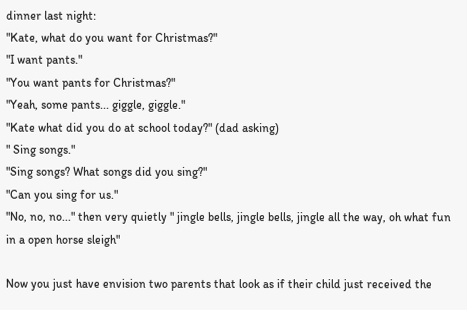dinner last night:
"Kate, what do you want for Christmas?"
"I want pants."
"You want pants for Christmas?"
"Yeah, some pants... giggle, giggle."
"Kate what did you do at school today?" (dad asking)
" Sing songs."
"Sing songs? What songs did you sing?"
"Can you sing for us."
"No, no, no..." then very quietly " jingle bells, jingle bells, jingle all the way, oh what fun in a open horse sleigh"

Now you just have envision two parents that look as if their child just received the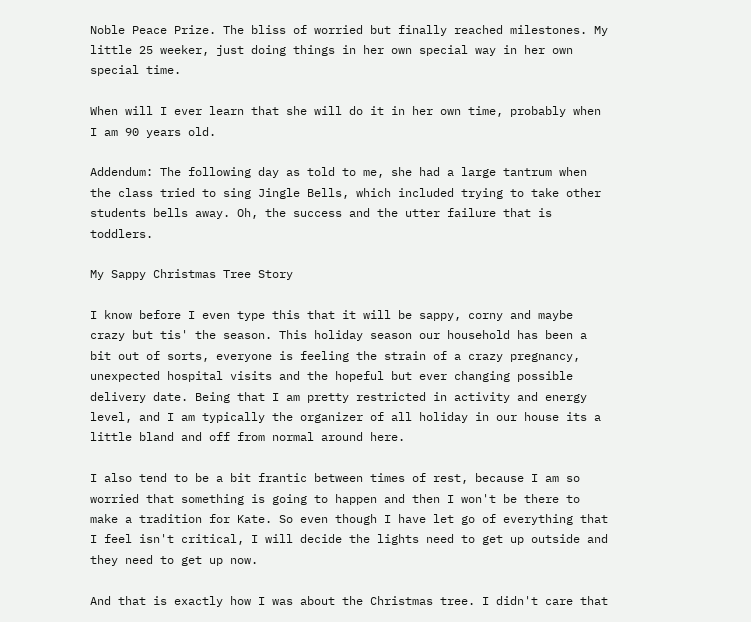Noble Peace Prize. The bliss of worried but finally reached milestones. My little 25 weeker, just doing things in her own special way in her own special time.

When will I ever learn that she will do it in her own time, probably when I am 90 years old.

Addendum: The following day as told to me, she had a large tantrum when the class tried to sing Jingle Bells, which included trying to take other students bells away. Oh, the success and the utter failure that is toddlers.

My Sappy Christmas Tree Story

I know before I even type this that it will be sappy, corny and maybe crazy but tis' the season. This holiday season our household has been a bit out of sorts, everyone is feeling the strain of a crazy pregnancy, unexpected hospital visits and the hopeful but ever changing possible delivery date. Being that I am pretty restricted in activity and energy level, and I am typically the organizer of all holiday in our house its a little bland and off from normal around here.

I also tend to be a bit frantic between times of rest, because I am so worried that something is going to happen and then I won't be there to make a tradition for Kate. So even though I have let go of everything that I feel isn't critical, I will decide the lights need to get up outside and they need to get up now.

And that is exactly how I was about the Christmas tree. I didn't care that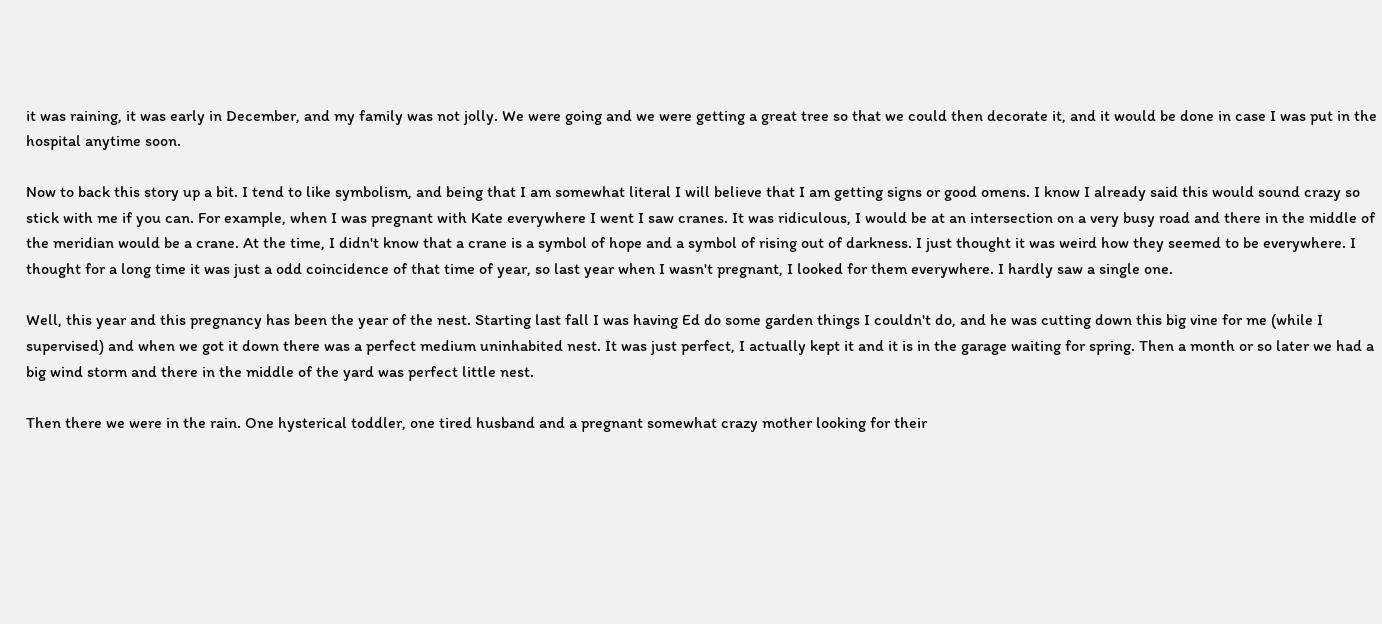it was raining, it was early in December, and my family was not jolly. We were going and we were getting a great tree so that we could then decorate it, and it would be done in case I was put in the hospital anytime soon.

Now to back this story up a bit. I tend to like symbolism, and being that I am somewhat literal I will believe that I am getting signs or good omens. I know I already said this would sound crazy so stick with me if you can. For example, when I was pregnant with Kate everywhere I went I saw cranes. It was ridiculous, I would be at an intersection on a very busy road and there in the middle of the meridian would be a crane. At the time, I didn't know that a crane is a symbol of hope and a symbol of rising out of darkness. I just thought it was weird how they seemed to be everywhere. I thought for a long time it was just a odd coincidence of that time of year, so last year when I wasn't pregnant, I looked for them everywhere. I hardly saw a single one.

Well, this year and this pregnancy has been the year of the nest. Starting last fall I was having Ed do some garden things I couldn't do, and he was cutting down this big vine for me (while I supervised) and when we got it down there was a perfect medium uninhabited nest. It was just perfect, I actually kept it and it is in the garage waiting for spring. Then a month or so later we had a big wind storm and there in the middle of the yard was perfect little nest.

Then there we were in the rain. One hysterical toddler, one tired husband and a pregnant somewhat crazy mother looking for their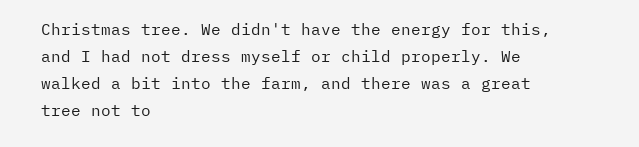Christmas tree. We didn't have the energy for this, and I had not dress myself or child properly. We walked a bit into the farm, and there was a great tree not to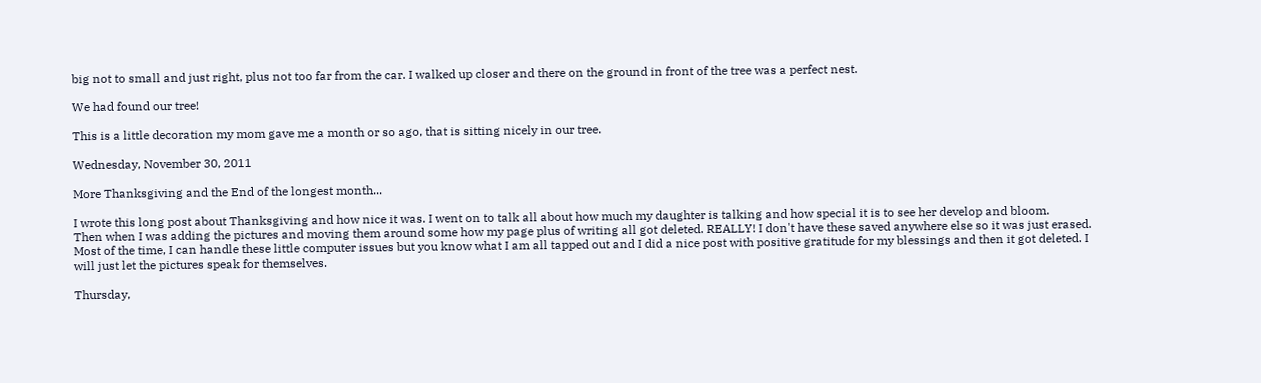big not to small and just right, plus not too far from the car. I walked up closer and there on the ground in front of the tree was a perfect nest.

We had found our tree!

This is a little decoration my mom gave me a month or so ago, that is sitting nicely in our tree.

Wednesday, November 30, 2011

More Thanksgiving and the End of the longest month...

I wrote this long post about Thanksgiving and how nice it was. I went on to talk all about how much my daughter is talking and how special it is to see her develop and bloom.
Then when I was adding the pictures and moving them around some how my page plus of writing all got deleted. REALLY! I don't have these saved anywhere else so it was just erased.
Most of the time, I can handle these little computer issues but you know what I am all tapped out and I did a nice post with positive gratitude for my blessings and then it got deleted. I will just let the pictures speak for themselves.

Thursday,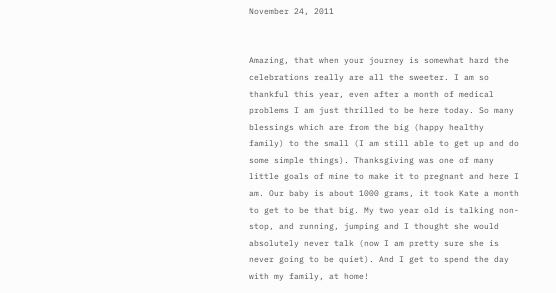November 24, 2011


Amazing, that when your journey is somewhat hard the celebrations really are all the sweeter. I am so thankful this year, even after a month of medical problems I am just thrilled to be here today. So many blessings which are from the big (happy healthy family) to the small (I am still able to get up and do some simple things). Thanksgiving was one of many little goals of mine to make it to pregnant and here I am. Our baby is about 1000 grams, it took Kate a month to get to be that big. My two year old is talking non-stop, and running, jumping and I thought she would absolutely never talk (now I am pretty sure she is never going to be quiet). And I get to spend the day with my family, at home!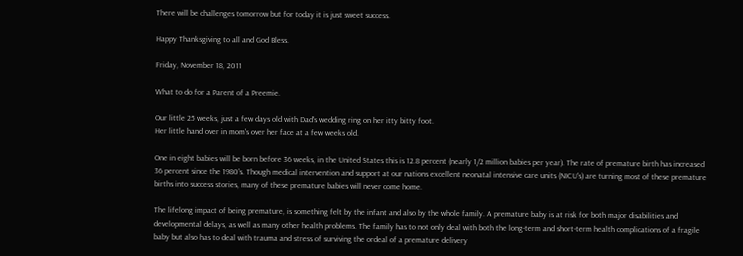There will be challenges tomorrow but for today it is just sweet success.

Happy Thanksgiving to all and God Bless.

Friday, November 18, 2011

What to do for a Parent of a Preemie.

Our little 25 weeks, just a few days old with Dad's wedding ring on her itty bitty foot.
Her little hand over in mom's over her face at a few weeks old.

One in eight babies will be born before 36 weeks, in the United States this is 12.8 percent (nearly 1/2 million babies per year). The rate of premature birth has increased 36 percent since the 1980's. Though medical intervention and support at our nations excellent neonatal intensive care units (NICU's) are turning most of these premature births into success stories, many of these premature babies will never come home.

The lifelong impact of being premature, is something felt by the infant and also by the whole family. A premature baby is at risk for both major disabilities and developmental delays, as well as many other health problems. The family has to not only deal with both the long-term and short-term health complications of a fragile baby but also has to deal with trauma and stress of surviving the ordeal of a premature delivery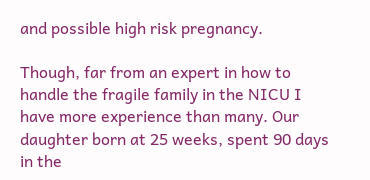and possible high risk pregnancy.

Though, far from an expert in how to handle the fragile family in the NICU I have more experience than many. Our daughter born at 25 weeks, spent 90 days in the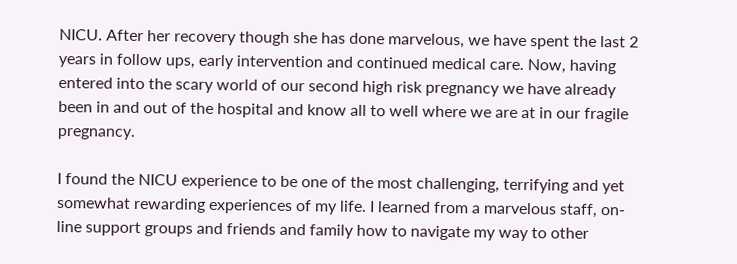NICU. After her recovery though she has done marvelous, we have spent the last 2 years in follow ups, early intervention and continued medical care. Now, having entered into the scary world of our second high risk pregnancy we have already been in and out of the hospital and know all to well where we are at in our fragile pregnancy.

I found the NICU experience to be one of the most challenging, terrifying and yet somewhat rewarding experiences of my life. I learned from a marvelous staff, on-line support groups and friends and family how to navigate my way to other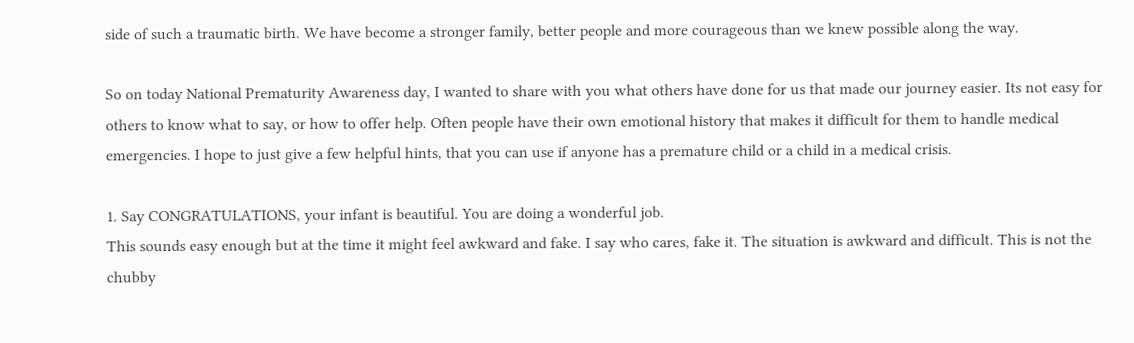side of such a traumatic birth. We have become a stronger family, better people and more courageous than we knew possible along the way.

So on today National Prematurity Awareness day, I wanted to share with you what others have done for us that made our journey easier. Its not easy for others to know what to say, or how to offer help. Often people have their own emotional history that makes it difficult for them to handle medical emergencies. I hope to just give a few helpful hints, that you can use if anyone has a premature child or a child in a medical crisis.

1. Say CONGRATULATIONS, your infant is beautiful. You are doing a wonderful job.
This sounds easy enough but at the time it might feel awkward and fake. I say who cares, fake it. The situation is awkward and difficult. This is not the chubby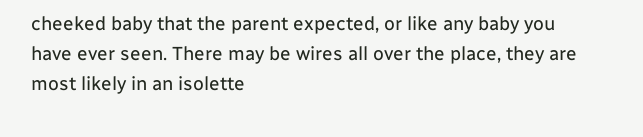cheeked baby that the parent expected, or like any baby you have ever seen. There may be wires all over the place, they are most likely in an isolette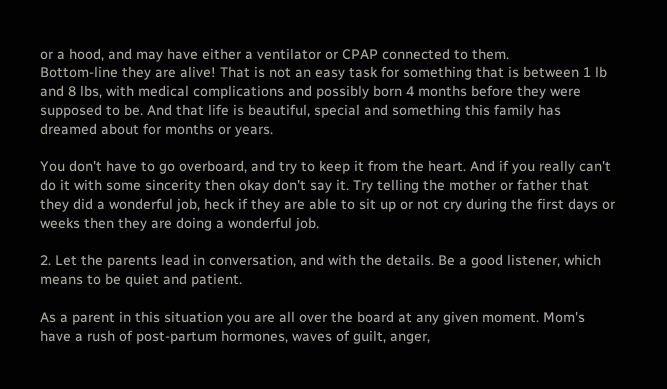or a hood, and may have either a ventilator or CPAP connected to them.
Bottom-line they are alive! That is not an easy task for something that is between 1 lb and 8 lbs, with medical complications and possibly born 4 months before they were supposed to be. And that life is beautiful, special and something this family has dreamed about for months or years.

You don't have to go overboard, and try to keep it from the heart. And if you really can't do it with some sincerity then okay don't say it. Try telling the mother or father that they did a wonderful job, heck if they are able to sit up or not cry during the first days or weeks then they are doing a wonderful job.

2. Let the parents lead in conversation, and with the details. Be a good listener, which means to be quiet and patient.

As a parent in this situation you are all over the board at any given moment. Mom's have a rush of post-partum hormones, waves of guilt, anger,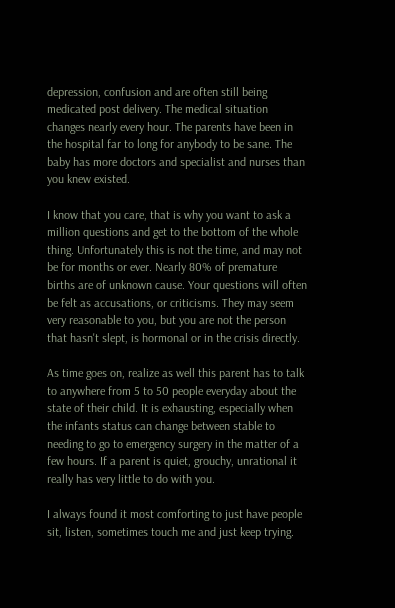depression, confusion and are often still being medicated post delivery. The medical situation changes nearly every hour. The parents have been in the hospital far to long for anybody to be sane. The baby has more doctors and specialist and nurses than you knew existed.

I know that you care, that is why you want to ask a million questions and get to the bottom of the whole thing. Unfortunately this is not the time, and may not be for months or ever. Nearly 80% of premature births are of unknown cause. Your questions will often be felt as accusations, or criticisms. They may seem very reasonable to you, but you are not the person that hasn't slept, is hormonal or in the crisis directly.

As time goes on, realize as well this parent has to talk to anywhere from 5 to 50 people everyday about the state of their child. It is exhausting, especially when the infants status can change between stable to needing to go to emergency surgery in the matter of a few hours. If a parent is quiet, grouchy, unrational it really has very little to do with you.

I always found it most comforting to just have people sit, listen, sometimes touch me and just keep trying.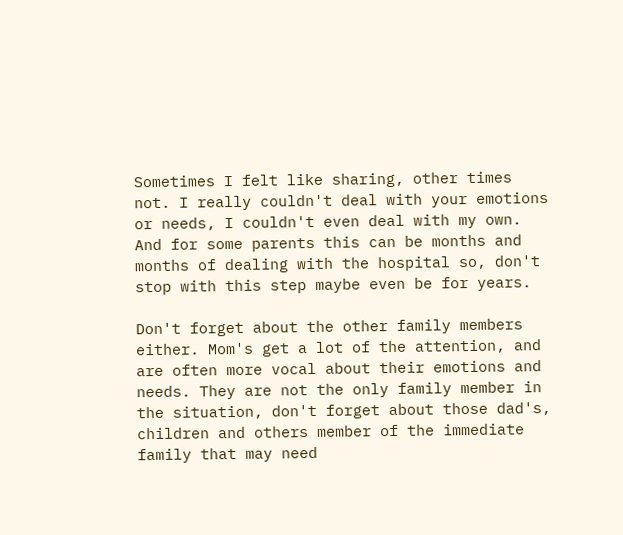Sometimes I felt like sharing, other times not. I really couldn't deal with your emotions or needs, I couldn't even deal with my own. And for some parents this can be months and months of dealing with the hospital so, don't stop with this step maybe even be for years.

Don't forget about the other family members either. Mom's get a lot of the attention, and are often more vocal about their emotions and needs. They are not the only family member in the situation, don't forget about those dad's, children and others member of the immediate family that may need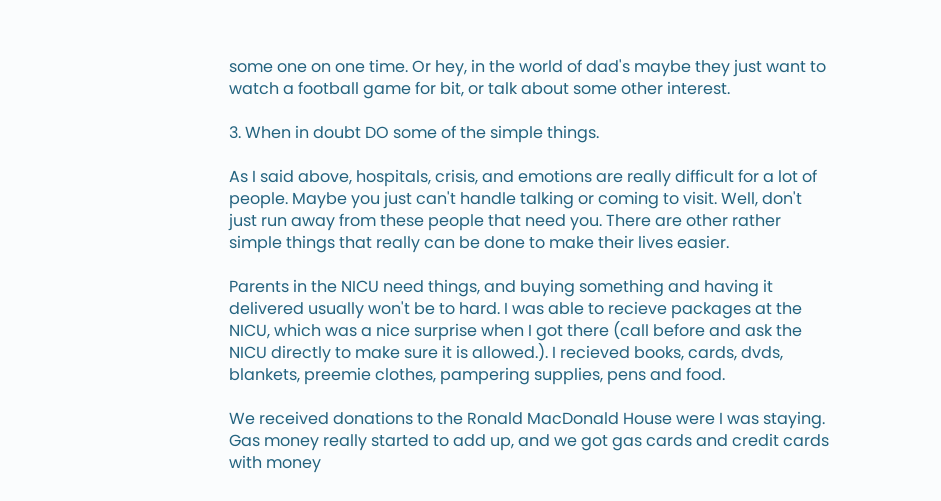some one on one time. Or hey, in the world of dad's maybe they just want to watch a football game for bit, or talk about some other interest.

3. When in doubt DO some of the simple things.

As I said above, hospitals, crisis, and emotions are really difficult for a lot of people. Maybe you just can't handle talking or coming to visit. Well, don't just run away from these people that need you. There are other rather simple things that really can be done to make their lives easier.

Parents in the NICU need things, and buying something and having it delivered usually won't be to hard. I was able to recieve packages at the NICU, which was a nice surprise when I got there (call before and ask the NICU directly to make sure it is allowed.). I recieved books, cards, dvds, blankets, preemie clothes, pampering supplies, pens and food.

We received donations to the Ronald MacDonald House were I was staying. Gas money really started to add up, and we got gas cards and credit cards with money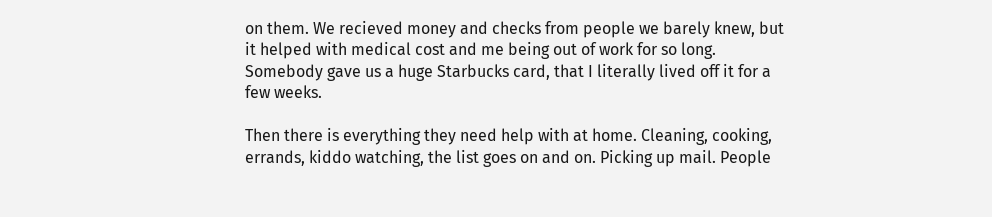on them. We recieved money and checks from people we barely knew, but it helped with medical cost and me being out of work for so long. Somebody gave us a huge Starbucks card, that I literally lived off it for a few weeks.

Then there is everything they need help with at home. Cleaning, cooking, errands, kiddo watching, the list goes on and on. Picking up mail. People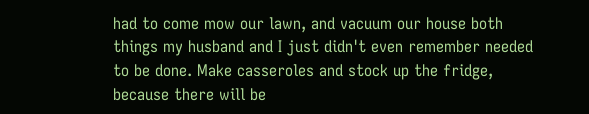had to come mow our lawn, and vacuum our house both things my husband and I just didn't even remember needed to be done. Make casseroles and stock up the fridge, because there will be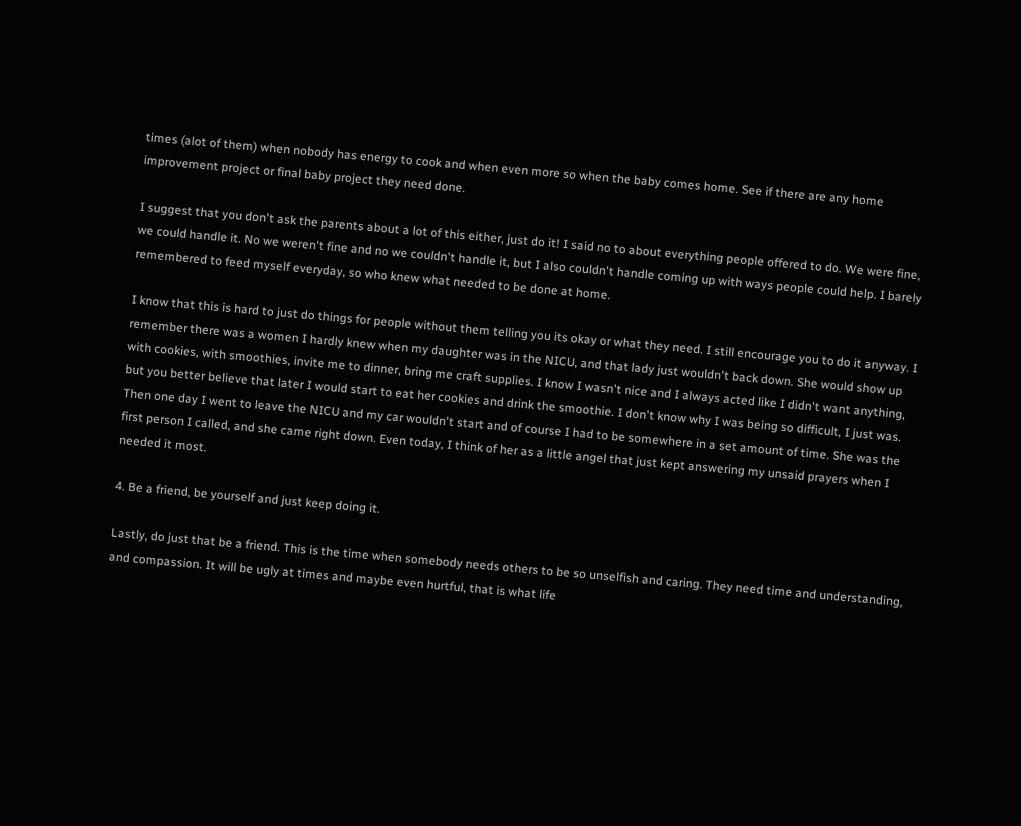times (alot of them) when nobody has energy to cook and when even more so when the baby comes home. See if there are any home improvement project or final baby project they need done.

I suggest that you don't ask the parents about a lot of this either, just do it! I said no to about everything people offered to do. We were fine, we could handle it. No we weren't fine and no we couldn't handle it, but I also couldn't handle coming up with ways people could help. I barely remembered to feed myself everyday, so who knew what needed to be done at home.

I know that this is hard to just do things for people without them telling you its okay or what they need. I still encourage you to do it anyway. I remember there was a women I hardly knew when my daughter was in the NICU, and that lady just wouldn't back down. She would show up with cookies, with smoothies, invite me to dinner, bring me craft supplies. I know I wasn't nice and I always acted like I didn't want anything, but you better believe that later I would start to eat her cookies and drink the smoothie. I don't know why I was being so difficult, I just was. Then one day I went to leave the NICU and my car wouldn't start and of course I had to be somewhere in a set amount of time. She was the first person I called, and she came right down. Even today, I think of her as a little angel that just kept answering my unsaid prayers when I needed it most.

4. Be a friend, be yourself and just keep doing it.

Lastly, do just that be a friend. This is the time when somebody needs others to be so unselfish and caring. They need time and understanding, and compassion. It will be ugly at times and maybe even hurtful, that is what life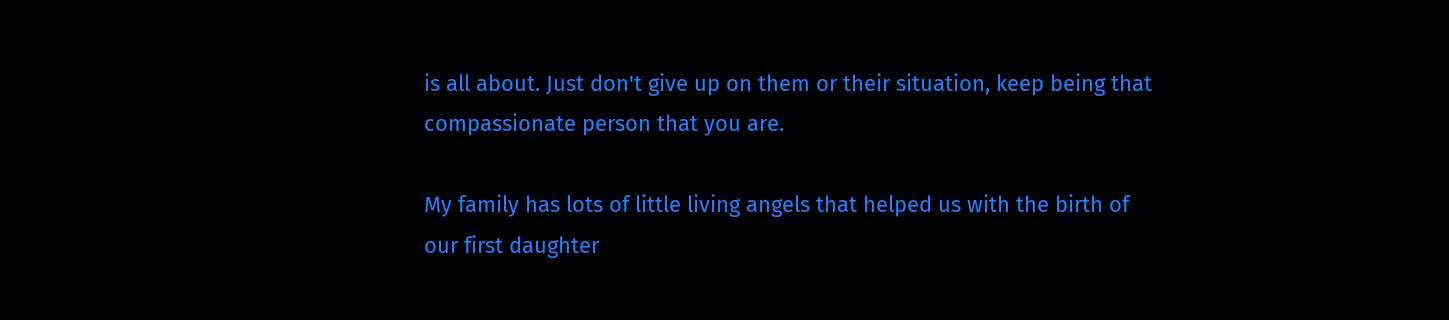is all about. Just don't give up on them or their situation, keep being that compassionate person that you are.

My family has lots of little living angels that helped us with the birth of our first daughter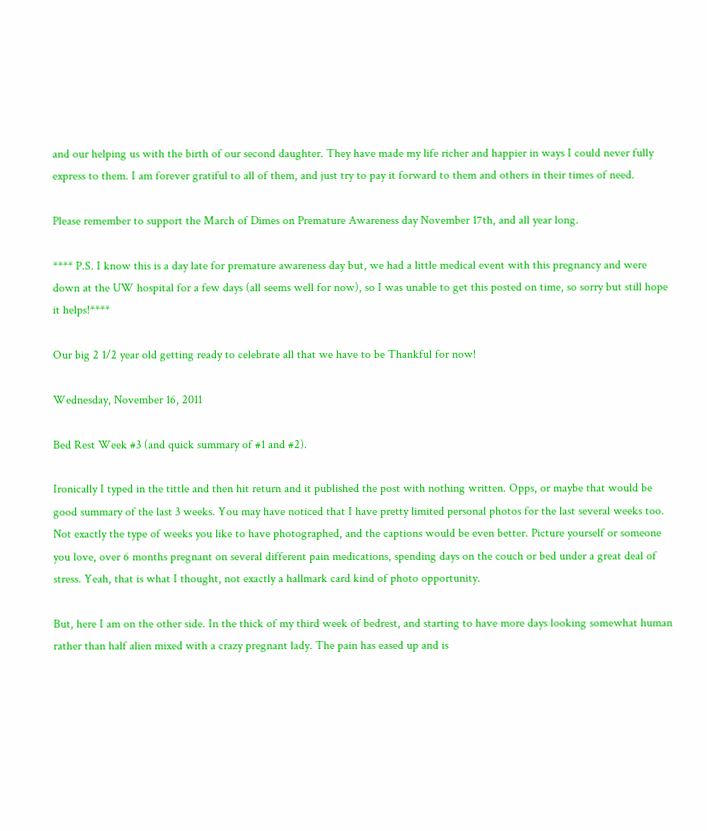and our helping us with the birth of our second daughter. They have made my life richer and happier in ways I could never fully express to them. I am forever gratiful to all of them, and just try to pay it forward to them and others in their times of need.

Please remember to support the March of Dimes on Premature Awareness day November 17th, and all year long.

**** P.S. I know this is a day late for premature awareness day but, we had a little medical event with this pregnancy and were down at the UW hospital for a few days (all seems well for now), so I was unable to get this posted on time, so sorry but still hope it helps!****

Our big 2 1/2 year old getting ready to celebrate all that we have to be Thankful for now!

Wednesday, November 16, 2011

Bed Rest Week #3 (and quick summary of #1 and #2).

Ironically I typed in the tittle and then hit return and it published the post with nothing written. Opps, or maybe that would be good summary of the last 3 weeks. You may have noticed that I have pretty limited personal photos for the last several weeks too. Not exactly the type of weeks you like to have photographed, and the captions would be even better. Picture yourself or someone you love, over 6 months pregnant on several different pain medications, spending days on the couch or bed under a great deal of stress. Yeah, that is what I thought, not exactly a hallmark card kind of photo opportunity.

But, here I am on the other side. In the thick of my third week of bedrest, and starting to have more days looking somewhat human rather than half alien mixed with a crazy pregnant lady. The pain has eased up and is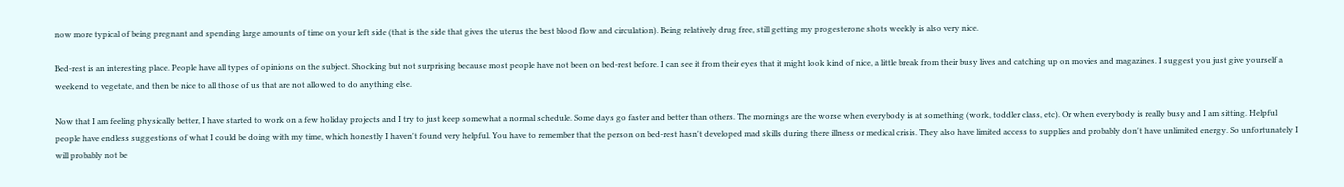now more typical of being pregnant and spending large amounts of time on your left side (that is the side that gives the uterus the best blood flow and circulation). Being relatively drug free, still getting my progesterone shots weekly is also very nice.

Bed-rest is an interesting place. People have all types of opinions on the subject. Shocking but not surprising because most people have not been on bed-rest before. I can see it from their eyes that it might look kind of nice, a little break from their busy lives and catching up on movies and magazines. I suggest you just give yourself a weekend to vegetate, and then be nice to all those of us that are not allowed to do anything else.

Now that I am feeling physically better, I have started to work on a few holiday projects and I try to just keep somewhat a normal schedule. Some days go faster and better than others. The mornings are the worse when everybody is at something (work, toddler class, etc). Or when everybody is really busy and I am sitting. Helpful people have endless suggestions of what I could be doing with my time, which honestly I haven't found very helpful. You have to remember that the person on bed-rest hasn't developed mad skills during there illness or medical crisis. They also have limited access to supplies and probably don't have unlimited energy. So unfortunately I will probably not be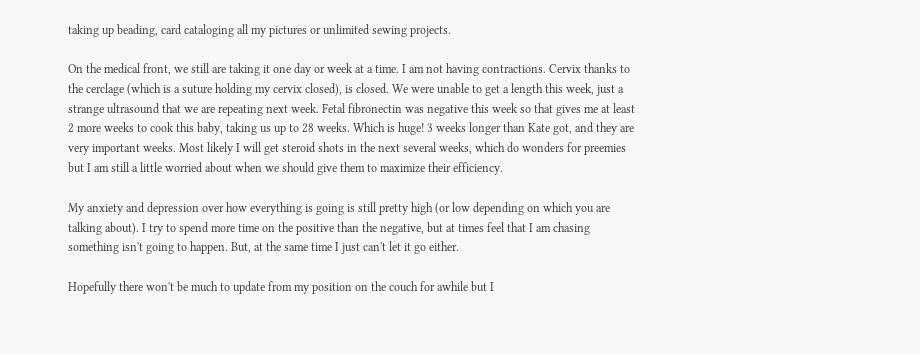taking up beading, card cataloging all my pictures or unlimited sewing projects.

On the medical front, we still are taking it one day or week at a time. I am not having contractions. Cervix thanks to the cerclage (which is a suture holding my cervix closed), is closed. We were unable to get a length this week, just a strange ultrasound that we are repeating next week. Fetal fibronectin was negative this week so that gives me at least 2 more weeks to cook this baby, taking us up to 28 weeks. Which is huge! 3 weeks longer than Kate got, and they are very important weeks. Most likely I will get steroid shots in the next several weeks, which do wonders for preemies but I am still a little worried about when we should give them to maximize their efficiency.

My anxiety and depression over how everything is going is still pretty high (or low depending on which you are talking about). I try to spend more time on the positive than the negative, but at times feel that I am chasing something isn't going to happen. But, at the same time I just can't let it go either.

Hopefully there won't be much to update from my position on the couch for awhile but I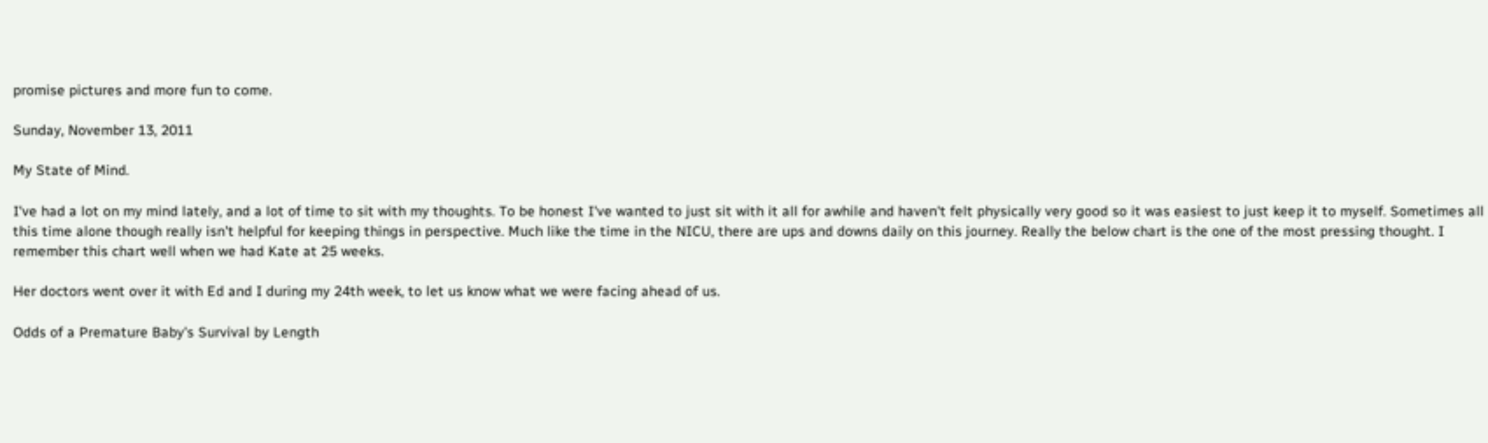promise pictures and more fun to come.

Sunday, November 13, 2011

My State of Mind.

I've had a lot on my mind lately, and a lot of time to sit with my thoughts. To be honest I've wanted to just sit with it all for awhile and haven't felt physically very good so it was easiest to just keep it to myself. Sometimes all this time alone though really isn't helpful for keeping things in perspective. Much like the time in the NICU, there are ups and downs daily on this journey. Really the below chart is the one of the most pressing thought. I remember this chart well when we had Kate at 25 weeks.

Her doctors went over it with Ed and I during my 24th week, to let us know what we were facing ahead of us.

Odds of a Premature Baby's Survival by Length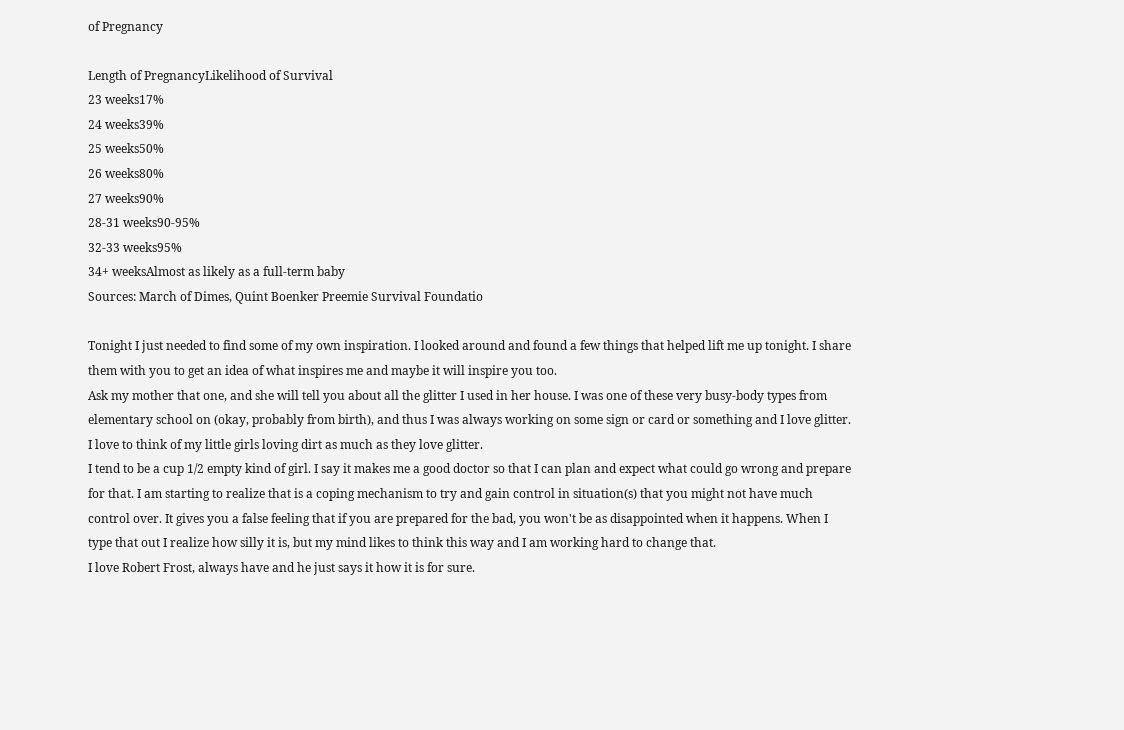of Pregnancy

Length of PregnancyLikelihood of Survival
23 weeks17%
24 weeks39%
25 weeks50%
26 weeks80%
27 weeks90%
28-31 weeks90-95%
32-33 weeks95%
34+ weeksAlmost as likely as a full-term baby
Sources: March of Dimes, Quint Boenker Preemie Survival Foundatio

Tonight I just needed to find some of my own inspiration. I looked around and found a few things that helped lift me up tonight. I share them with you to get an idea of what inspires me and maybe it will inspire you too.
Ask my mother that one, and she will tell you about all the glitter I used in her house. I was one of these very busy-body types from elementary school on (okay, probably from birth), and thus I was always working on some sign or card or something and I love glitter. I love to think of my little girls loving dirt as much as they love glitter.
I tend to be a cup 1/2 empty kind of girl. I say it makes me a good doctor so that I can plan and expect what could go wrong and prepare for that. I am starting to realize that is a coping mechanism to try and gain control in situation(s) that you might not have much control over. It gives you a false feeling that if you are prepared for the bad, you won't be as disappointed when it happens. When I type that out I realize how silly it is, but my mind likes to think this way and I am working hard to change that.
I love Robert Frost, always have and he just says it how it is for sure.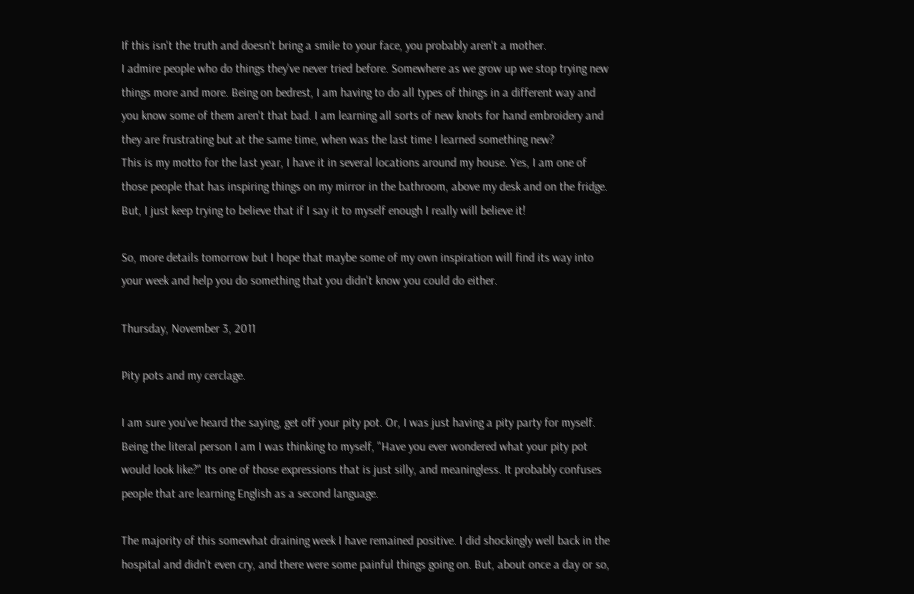If this isn't the truth and doesn't bring a smile to your face, you probably aren't a mother.
I admire people who do things they've never tried before. Somewhere as we grow up we stop trying new things more and more. Being on bedrest, I am having to do all types of things in a different way and you know some of them aren't that bad. I am learning all sorts of new knots for hand embroidery and they are frustrating but at the same time, when was the last time I learned something new?
This is my motto for the last year, I have it in several locations around my house. Yes, I am one of those people that has inspiring things on my mirror in the bathroom, above my desk and on the fridge. But, I just keep trying to believe that if I say it to myself enough I really will believe it!

So, more details tomorrow but I hope that maybe some of my own inspiration will find its way into your week and help you do something that you didn't know you could do either.

Thursday, November 3, 2011

Pity pots and my cerclage.

I am sure you've heard the saying, get off your pity pot. Or, I was just having a pity party for myself. Being the literal person I am I was thinking to myself, "Have you ever wondered what your pity pot would look like?" Its one of those expressions that is just silly, and meaningless. It probably confuses people that are learning English as a second language.

The majority of this somewhat draining week I have remained positive. I did shockingly well back in the hospital and didn't even cry, and there were some painful things going on. But, about once a day or so,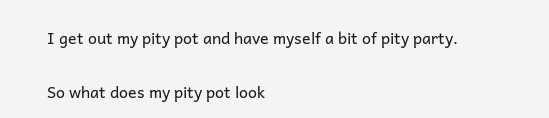I get out my pity pot and have myself a bit of pity party.

So what does my pity pot look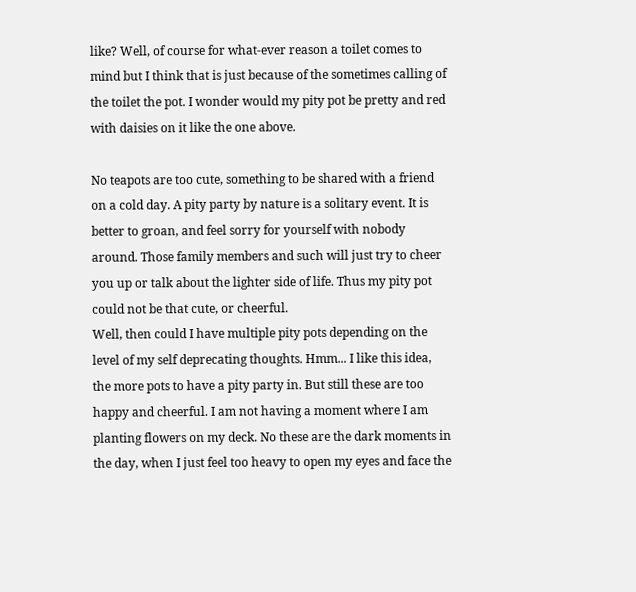like? Well, of course for what-ever reason a toilet comes to mind but I think that is just because of the sometimes calling of the toilet the pot. I wonder would my pity pot be pretty and red with daisies on it like the one above.

No teapots are too cute, something to be shared with a friend on a cold day. A pity party by nature is a solitary event. It is better to groan, and feel sorry for yourself with nobody around. Those family members and such will just try to cheer you up or talk about the lighter side of life. Thus my pity pot could not be that cute, or cheerful.
Well, then could I have multiple pity pots depending on the level of my self deprecating thoughts. Hmm... I like this idea, the more pots to have a pity party in. But still these are too happy and cheerful. I am not having a moment where I am planting flowers on my deck. No these are the dark moments in the day, when I just feel too heavy to open my eyes and face the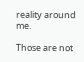reality around me.

Those are not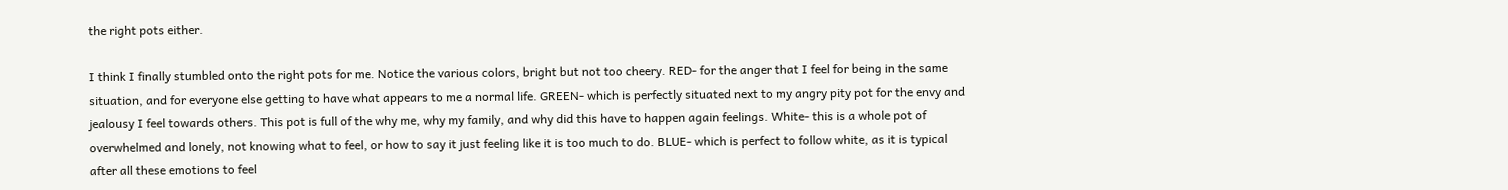the right pots either.

I think I finally stumbled onto the right pots for me. Notice the various colors, bright but not too cheery. RED- for the anger that I feel for being in the same situation, and for everyone else getting to have what appears to me a normal life. GREEN- which is perfectly situated next to my angry pity pot for the envy and jealousy I feel towards others. This pot is full of the why me, why my family, and why did this have to happen again feelings. White- this is a whole pot of overwhelmed and lonely, not knowing what to feel, or how to say it just feeling like it is too much to do. BLUE- which is perfect to follow white, as it is typical after all these emotions to feel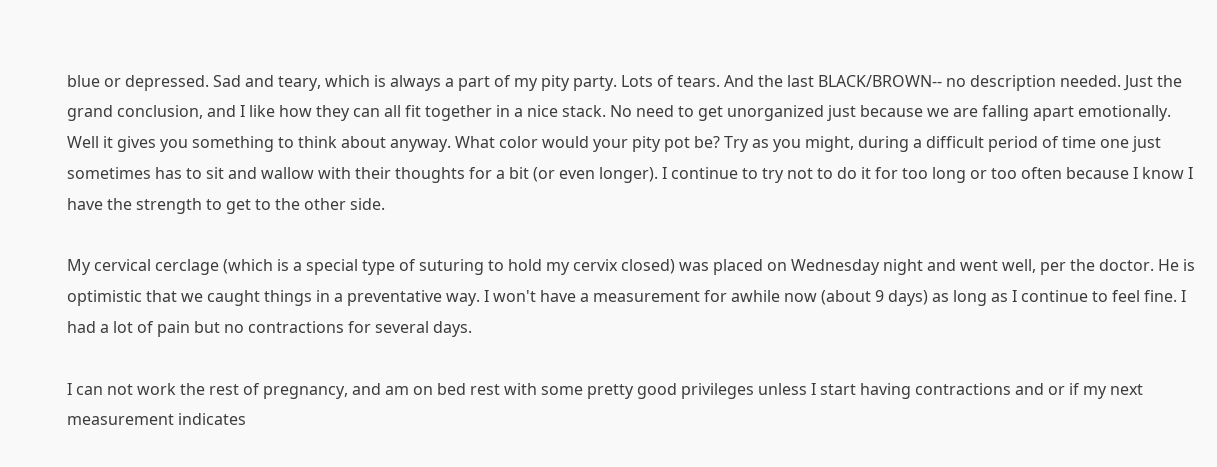blue or depressed. Sad and teary, which is always a part of my pity party. Lots of tears. And the last BLACK/BROWN-- no description needed. Just the grand conclusion, and I like how they can all fit together in a nice stack. No need to get unorganized just because we are falling apart emotionally.
Well it gives you something to think about anyway. What color would your pity pot be? Try as you might, during a difficult period of time one just sometimes has to sit and wallow with their thoughts for a bit (or even longer). I continue to try not to do it for too long or too often because I know I have the strength to get to the other side.

My cervical cerclage (which is a special type of suturing to hold my cervix closed) was placed on Wednesday night and went well, per the doctor. He is optimistic that we caught things in a preventative way. I won't have a measurement for awhile now (about 9 days) as long as I continue to feel fine. I had a lot of pain but no contractions for several days.

I can not work the rest of pregnancy, and am on bed rest with some pretty good privileges unless I start having contractions and or if my next measurement indicates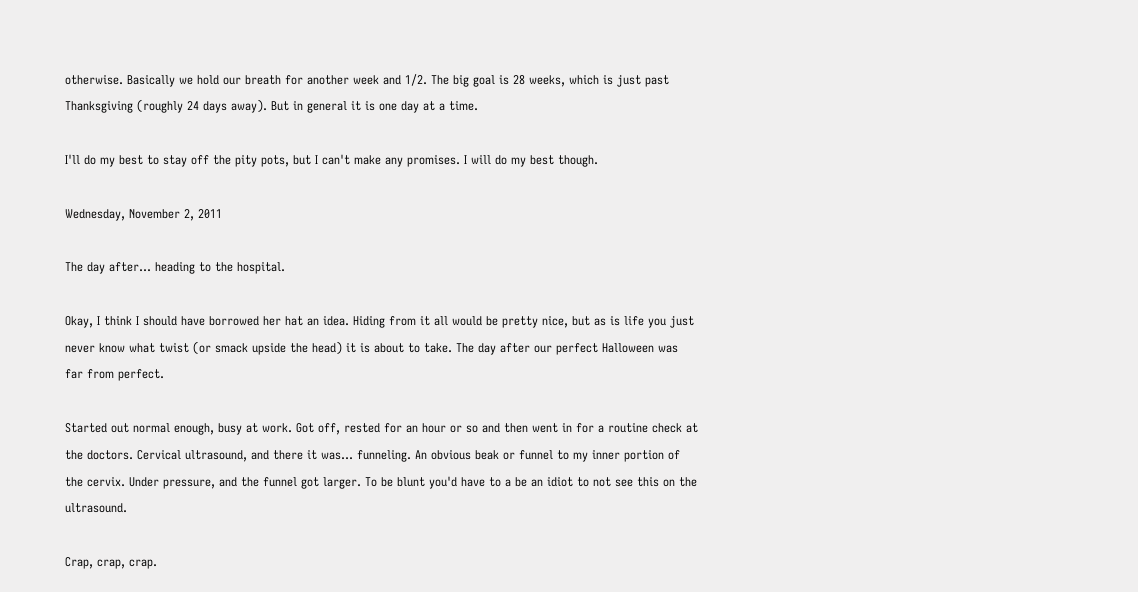otherwise. Basically we hold our breath for another week and 1/2. The big goal is 28 weeks, which is just past Thanksgiving (roughly 24 days away). But in general it is one day at a time.

I'll do my best to stay off the pity pots, but I can't make any promises. I will do my best though.

Wednesday, November 2, 2011

The day after... heading to the hospital.

Okay, I think I should have borrowed her hat an idea. Hiding from it all would be pretty nice, but as is life you just never know what twist (or smack upside the head) it is about to take. The day after our perfect Halloween was far from perfect.

Started out normal enough, busy at work. Got off, rested for an hour or so and then went in for a routine check at the doctors. Cervical ultrasound, and there it was... funneling. An obvious beak or funnel to my inner portion of the cervix. Under pressure, and the funnel got larger. To be blunt you'd have to a be an idiot to not see this on the ultrasound.

Crap, crap, crap.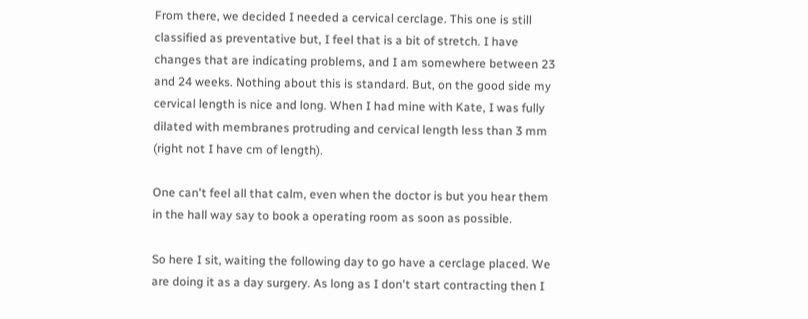From there, we decided I needed a cervical cerclage. This one is still classified as preventative but, I feel that is a bit of stretch. I have changes that are indicating problems, and I am somewhere between 23 and 24 weeks. Nothing about this is standard. But, on the good side my cervical length is nice and long. When I had mine with Kate, I was fully dilated with membranes protruding and cervical length less than 3 mm (right not I have cm of length).

One can't feel all that calm, even when the doctor is but you hear them in the hall way say to book a operating room as soon as possible.

So here I sit, waiting the following day to go have a cerclage placed. We are doing it as a day surgery. As long as I don't start contracting then I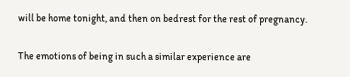will be home tonight, and then on bedrest for the rest of pregnancy.

The emotions of being in such a similar experience are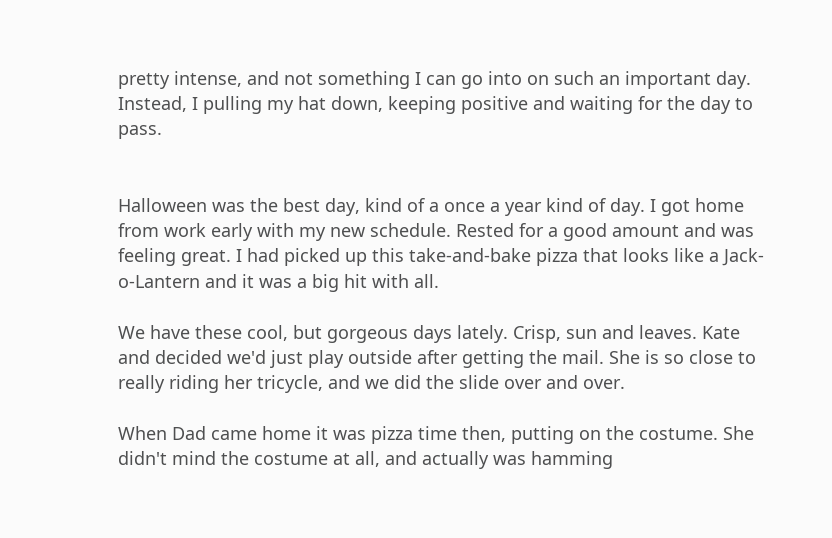pretty intense, and not something I can go into on such an important day. Instead, I pulling my hat down, keeping positive and waiting for the day to pass.


Halloween was the best day, kind of a once a year kind of day. I got home from work early with my new schedule. Rested for a good amount and was feeling great. I had picked up this take-and-bake pizza that looks like a Jack-o-Lantern and it was a big hit with all.

We have these cool, but gorgeous days lately. Crisp, sun and leaves. Kate and decided we'd just play outside after getting the mail. She is so close to really riding her tricycle, and we did the slide over and over.

When Dad came home it was pizza time then, putting on the costume. She didn't mind the costume at all, and actually was hamming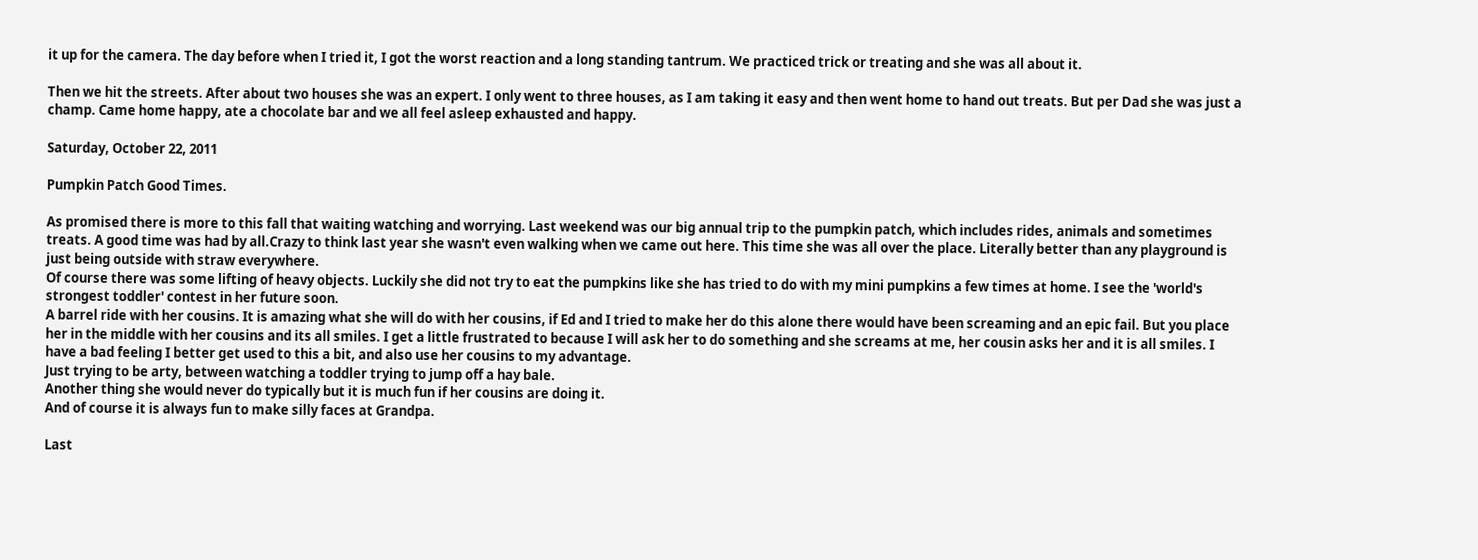it up for the camera. The day before when I tried it, I got the worst reaction and a long standing tantrum. We practiced trick or treating and she was all about it.

Then we hit the streets. After about two houses she was an expert. I only went to three houses, as I am taking it easy and then went home to hand out treats. But per Dad she was just a champ. Came home happy, ate a chocolate bar and we all feel asleep exhausted and happy.

Saturday, October 22, 2011

Pumpkin Patch Good Times.

As promised there is more to this fall that waiting watching and worrying. Last weekend was our big annual trip to the pumpkin patch, which includes rides, animals and sometimes treats. A good time was had by all.Crazy to think last year she wasn't even walking when we came out here. This time she was all over the place. Literally better than any playground is just being outside with straw everywhere.
Of course there was some lifting of heavy objects. Luckily she did not try to eat the pumpkins like she has tried to do with my mini pumpkins a few times at home. I see the 'world's strongest toddler' contest in her future soon.
A barrel ride with her cousins. It is amazing what she will do with her cousins, if Ed and I tried to make her do this alone there would have been screaming and an epic fail. But you place her in the middle with her cousins and its all smiles. I get a little frustrated to because I will ask her to do something and she screams at me, her cousin asks her and it is all smiles. I have a bad feeling I better get used to this a bit, and also use her cousins to my advantage.
Just trying to be arty, between watching a toddler trying to jump off a hay bale.
Another thing she would never do typically but it is much fun if her cousins are doing it.
And of course it is always fun to make silly faces at Grandpa.

Last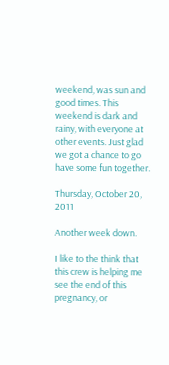weekend, was sun and good times. This weekend is dark and rainy, with everyone at other events. Just glad we got a chance to go have some fun together.

Thursday, October 20, 2011

Another week down.

I like to the think that this crew is helping me see the end of this pregnancy, or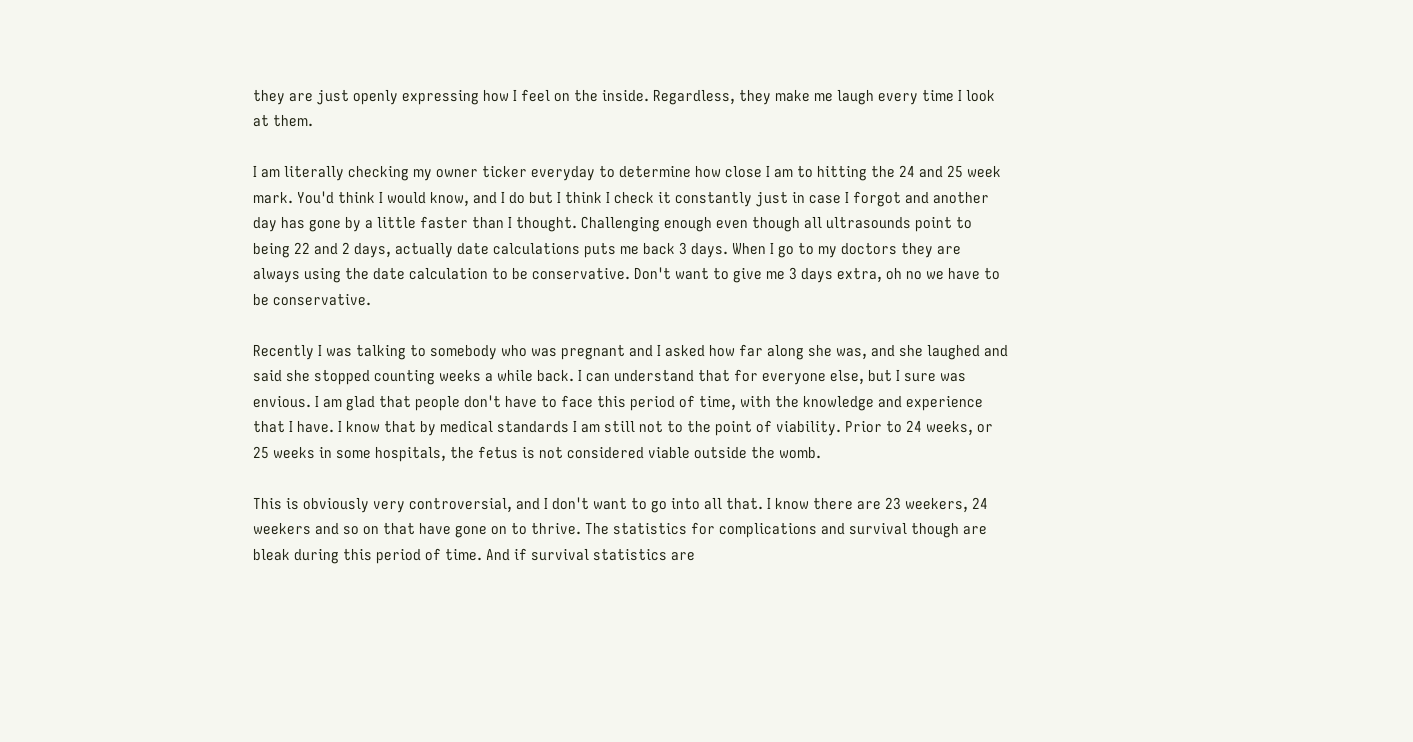they are just openly expressing how I feel on the inside. Regardless, they make me laugh every time I look at them.

I am literally checking my owner ticker everyday to determine how close I am to hitting the 24 and 25 week mark. You'd think I would know, and I do but I think I check it constantly just in case I forgot and another day has gone by a little faster than I thought. Challenging enough even though all ultrasounds point to being 22 and 2 days, actually date calculations puts me back 3 days. When I go to my doctors they are always using the date calculation to be conservative. Don't want to give me 3 days extra, oh no we have to be conservative.

Recently I was talking to somebody who was pregnant and I asked how far along she was, and she laughed and said she stopped counting weeks a while back. I can understand that for everyone else, but I sure was envious. I am glad that people don't have to face this period of time, with the knowledge and experience that I have. I know that by medical standards I am still not to the point of viability. Prior to 24 weeks, or 25 weeks in some hospitals, the fetus is not considered viable outside the womb.

This is obviously very controversial, and I don't want to go into all that. I know there are 23 weekers, 24 weekers and so on that have gone on to thrive. The statistics for complications and survival though are bleak during this period of time. And if survival statistics are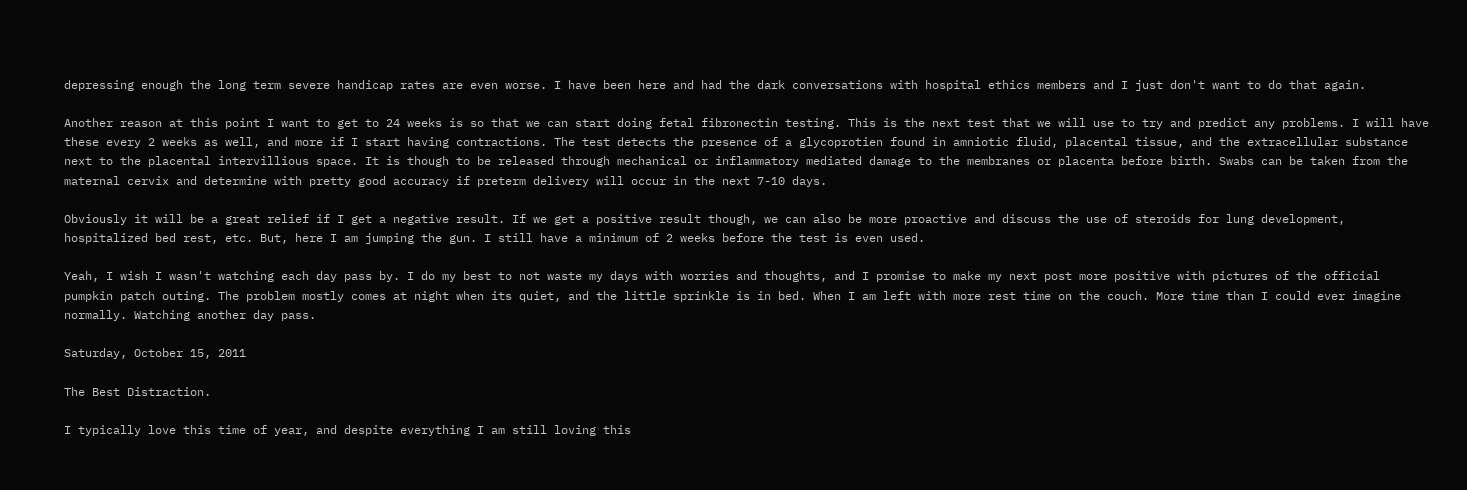depressing enough the long term severe handicap rates are even worse. I have been here and had the dark conversations with hospital ethics members and I just don't want to do that again.

Another reason at this point I want to get to 24 weeks is so that we can start doing fetal fibronectin testing. This is the next test that we will use to try and predict any problems. I will have these every 2 weeks as well, and more if I start having contractions. The test detects the presence of a glycoprotien found in amniotic fluid, placental tissue, and the extracellular substance next to the placental intervillious space. It is though to be released through mechanical or inflammatory mediated damage to the membranes or placenta before birth. Swabs can be taken from the maternal cervix and determine with pretty good accuracy if preterm delivery will occur in the next 7-10 days.

Obviously it will be a great relief if I get a negative result. If we get a positive result though, we can also be more proactive and discuss the use of steroids for lung development, hospitalized bed rest, etc. But, here I am jumping the gun. I still have a minimum of 2 weeks before the test is even used.

Yeah, I wish I wasn't watching each day pass by. I do my best to not waste my days with worries and thoughts, and I promise to make my next post more positive with pictures of the official pumpkin patch outing. The problem mostly comes at night when its quiet, and the little sprinkle is in bed. When I am left with more rest time on the couch. More time than I could ever imagine normally. Watching another day pass.

Saturday, October 15, 2011

The Best Distraction.

I typically love this time of year, and despite everything I am still loving this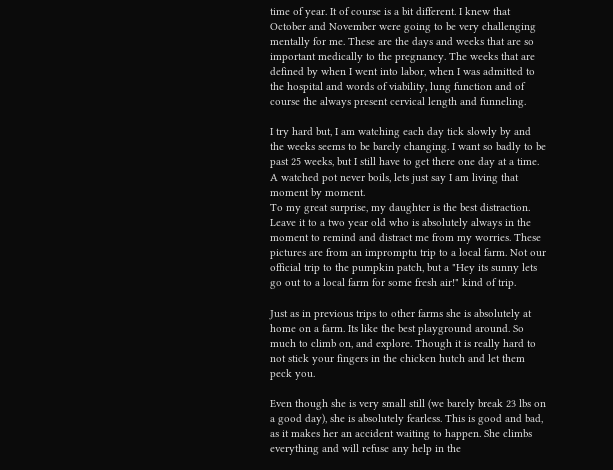time of year. It of course is a bit different. I knew that October and November were going to be very challenging mentally for me. These are the days and weeks that are so important medically to the pregnancy. The weeks that are defined by when I went into labor, when I was admitted to the hospital and words of viability, lung function and of course the always present cervical length and funneling.

I try hard but, I am watching each day tick slowly by and the weeks seems to be barely changing. I want so badly to be past 25 weeks, but I still have to get there one day at a time. A watched pot never boils, lets just say I am living that moment by moment.
To my great surprise, my daughter is the best distraction. Leave it to a two year old who is absolutely always in the moment to remind and distract me from my worries. These pictures are from an impromptu trip to a local farm. Not our official trip to the pumpkin patch, but a "Hey its sunny lets go out to a local farm for some fresh air!" kind of trip.

Just as in previous trips to other farms she is absolutely at home on a farm. Its like the best playground around. So much to climb on, and explore. Though it is really hard to not stick your fingers in the chicken hutch and let them peck you.

Even though she is very small still (we barely break 23 lbs on a good day), she is absolutely fearless. This is good and bad, as it makes her an accident waiting to happen. She climbs everything and will refuse any help in the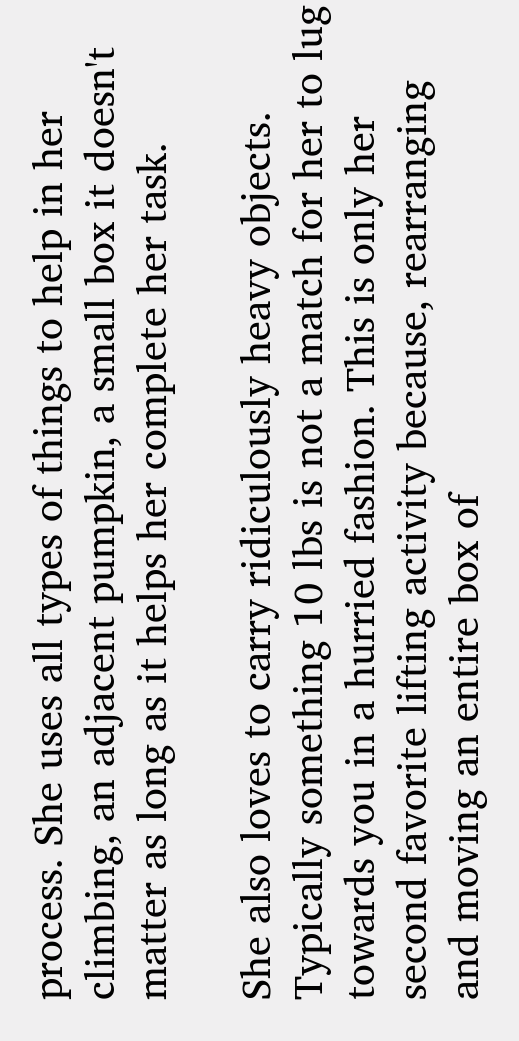process. She uses all types of things to help in her climbing, an adjacent pumpkin, a small box it doesn't matter as long as it helps her complete her task.

She also loves to carry ridiculously heavy objects. Typically something 10 lbs is not a match for her to lug towards you in a hurried fashion. This is only her second favorite lifting activity because, rearranging and moving an entire box of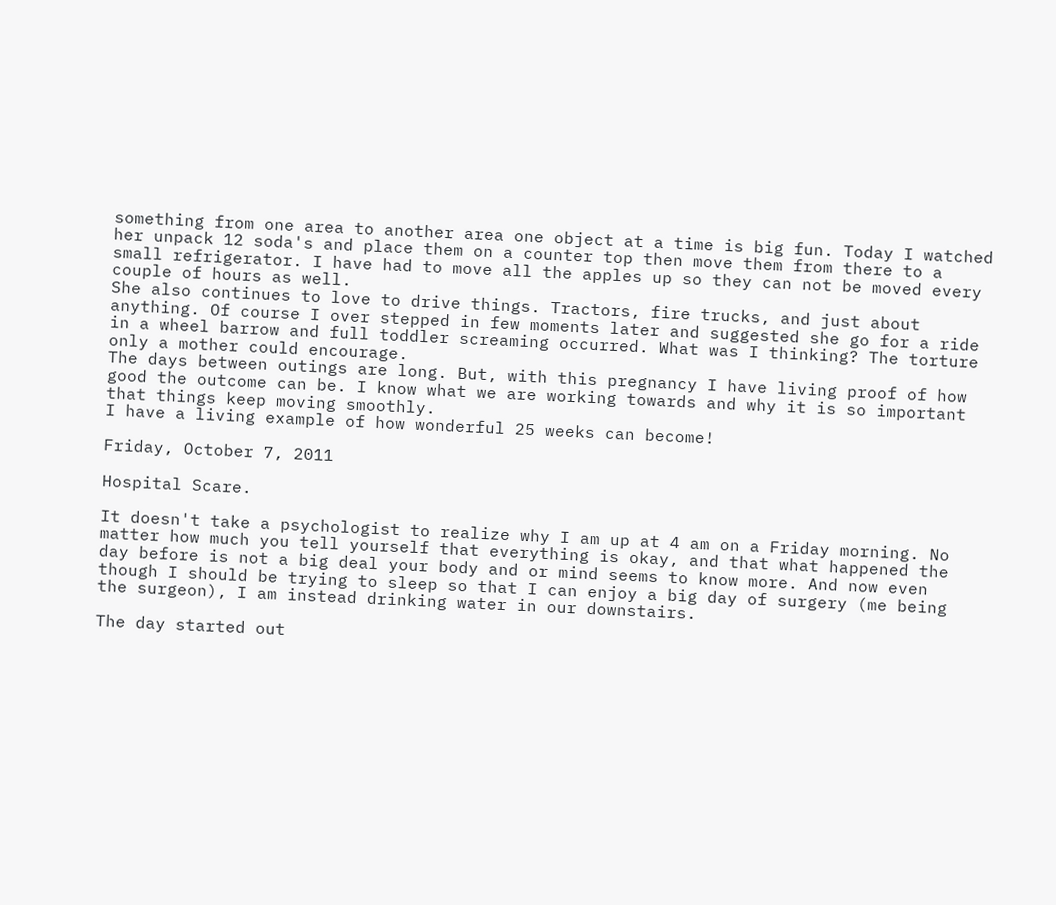something from one area to another area one object at a time is big fun. Today I watched her unpack 12 soda's and place them on a counter top then move them from there to a small refrigerator. I have had to move all the apples up so they can not be moved every couple of hours as well.
She also continues to love to drive things. Tractors, fire trucks, and just about anything. Of course I over stepped in few moments later and suggested she go for a ride in a wheel barrow and full toddler screaming occurred. What was I thinking? The torture only a mother could encourage.
The days between outings are long. But, with this pregnancy I have living proof of how good the outcome can be. I know what we are working towards and why it is so important that things keep moving smoothly.
I have a living example of how wonderful 25 weeks can become!

Friday, October 7, 2011

Hospital Scare.

It doesn't take a psychologist to realize why I am up at 4 am on a Friday morning. No matter how much you tell yourself that everything is okay, and that what happened the day before is not a big deal your body and or mind seems to know more. And now even though I should be trying to sleep so that I can enjoy a big day of surgery (me being the surgeon), I am instead drinking water in our downstairs.

The day started out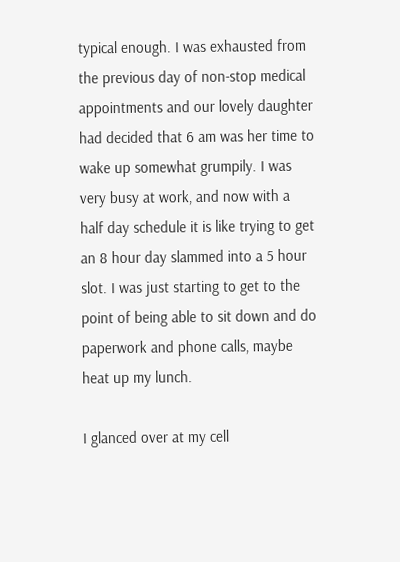typical enough. I was exhausted from the previous day of non-stop medical appointments and our lovely daughter had decided that 6 am was her time to wake up somewhat grumpily. I was very busy at work, and now with a half day schedule it is like trying to get an 8 hour day slammed into a 5 hour slot. I was just starting to get to the point of being able to sit down and do paperwork and phone calls, maybe heat up my lunch.

I glanced over at my cell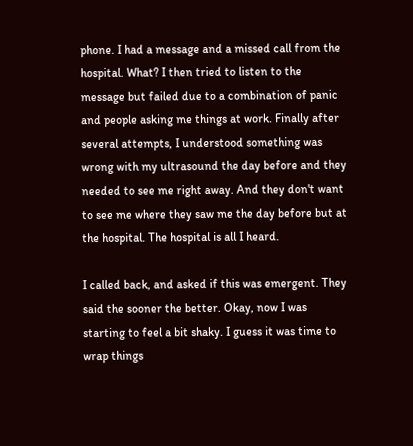phone. I had a message and a missed call from the hospital. What? I then tried to listen to the message but failed due to a combination of panic and people asking me things at work. Finally after several attempts, I understood something was wrong with my ultrasound the day before and they needed to see me right away. And they don't want to see me where they saw me the day before but at the hospital. The hospital is all I heard.

I called back, and asked if this was emergent. They said the sooner the better. Okay, now I was starting to feel a bit shaky. I guess it was time to wrap things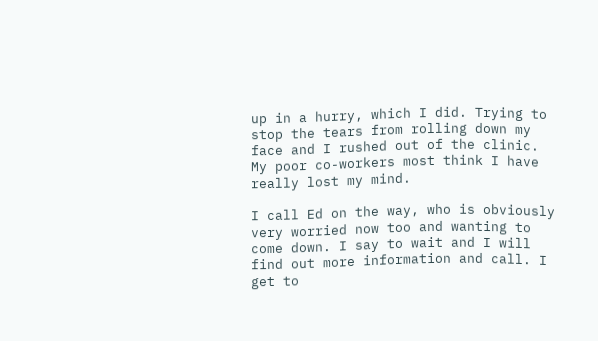up in a hurry, which I did. Trying to stop the tears from rolling down my face and I rushed out of the clinic. My poor co-workers most think I have really lost my mind.

I call Ed on the way, who is obviously very worried now too and wanting to come down. I say to wait and I will find out more information and call. I get to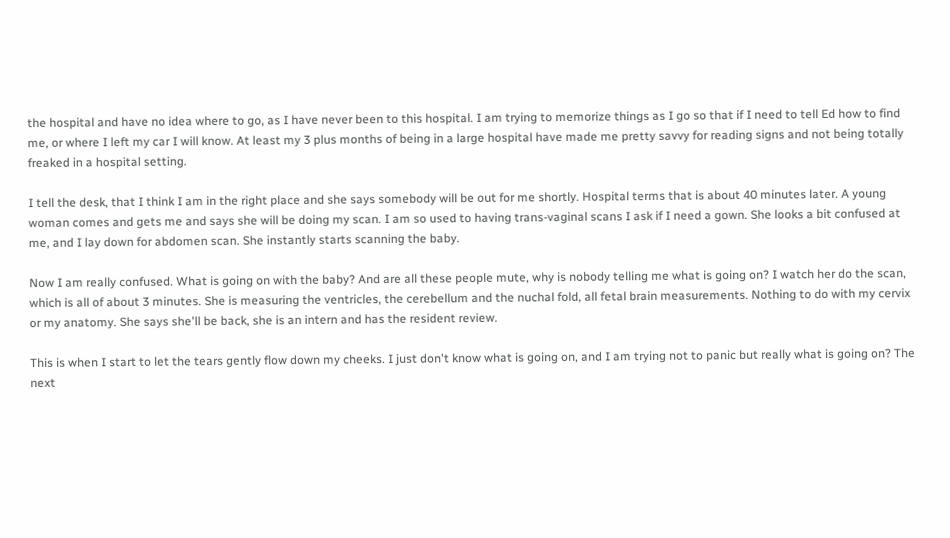the hospital and have no idea where to go, as I have never been to this hospital. I am trying to memorize things as I go so that if I need to tell Ed how to find me, or where I left my car I will know. At least my 3 plus months of being in a large hospital have made me pretty savvy for reading signs and not being totally freaked in a hospital setting.

I tell the desk, that I think I am in the right place and she says somebody will be out for me shortly. Hospital terms that is about 40 minutes later. A young woman comes and gets me and says she will be doing my scan. I am so used to having trans-vaginal scans I ask if I need a gown. She looks a bit confused at me, and I lay down for abdomen scan. She instantly starts scanning the baby.

Now I am really confused. What is going on with the baby? And are all these people mute, why is nobody telling me what is going on? I watch her do the scan, which is all of about 3 minutes. She is measuring the ventricles, the cerebellum and the nuchal fold, all fetal brain measurements. Nothing to do with my cervix or my anatomy. She says she'll be back, she is an intern and has the resident review.

This is when I start to let the tears gently flow down my cheeks. I just don't know what is going on, and I am trying not to panic but really what is going on? The next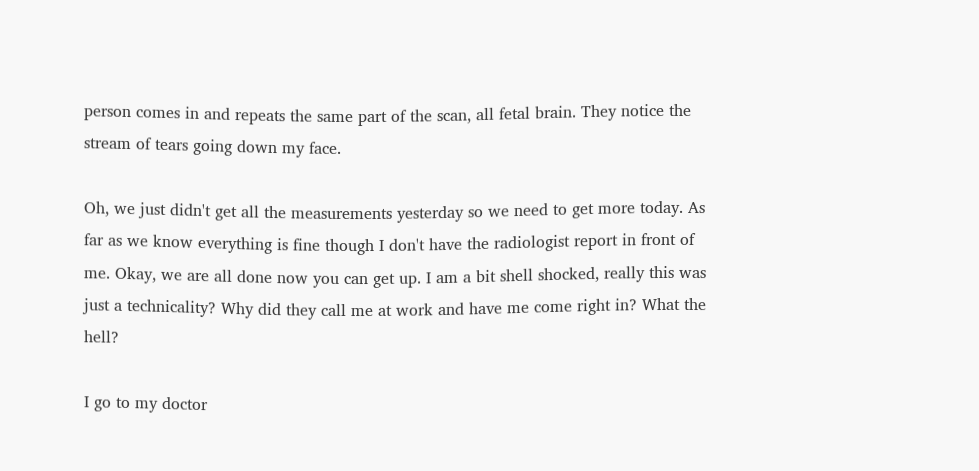person comes in and repeats the same part of the scan, all fetal brain. They notice the stream of tears going down my face.

Oh, we just didn't get all the measurements yesterday so we need to get more today. As far as we know everything is fine though I don't have the radiologist report in front of me. Okay, we are all done now you can get up. I am a bit shell shocked, really this was just a technicality? Why did they call me at work and have me come right in? What the hell?

I go to my doctor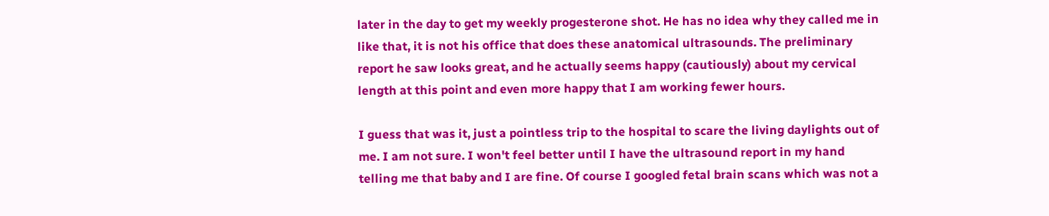later in the day to get my weekly progesterone shot. He has no idea why they called me in like that, it is not his office that does these anatomical ultrasounds. The preliminary report he saw looks great, and he actually seems happy (cautiously) about my cervical length at this point and even more happy that I am working fewer hours.

I guess that was it, just a pointless trip to the hospital to scare the living daylights out of me. I am not sure. I won't feel better until I have the ultrasound report in my hand telling me that baby and I are fine. Of course I googled fetal brain scans which was not a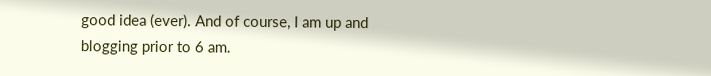good idea (ever). And of course, I am up and blogging prior to 6 am.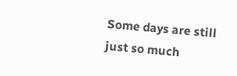Some days are still just so much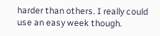harder than others. I really could use an easy week though.